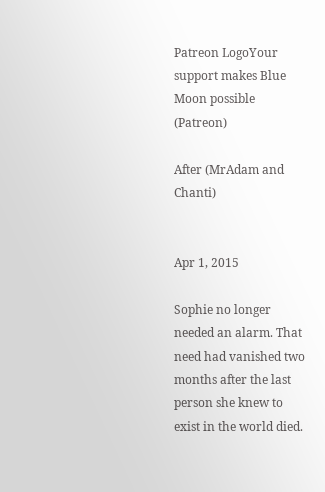Patreon LogoYour support makes Blue Moon possible (Patreon)

After (MrAdam and Chanti)


Apr 1, 2015

Sophie no longer needed an alarm. That need had vanished two months after the last person she knew to exist in the world died.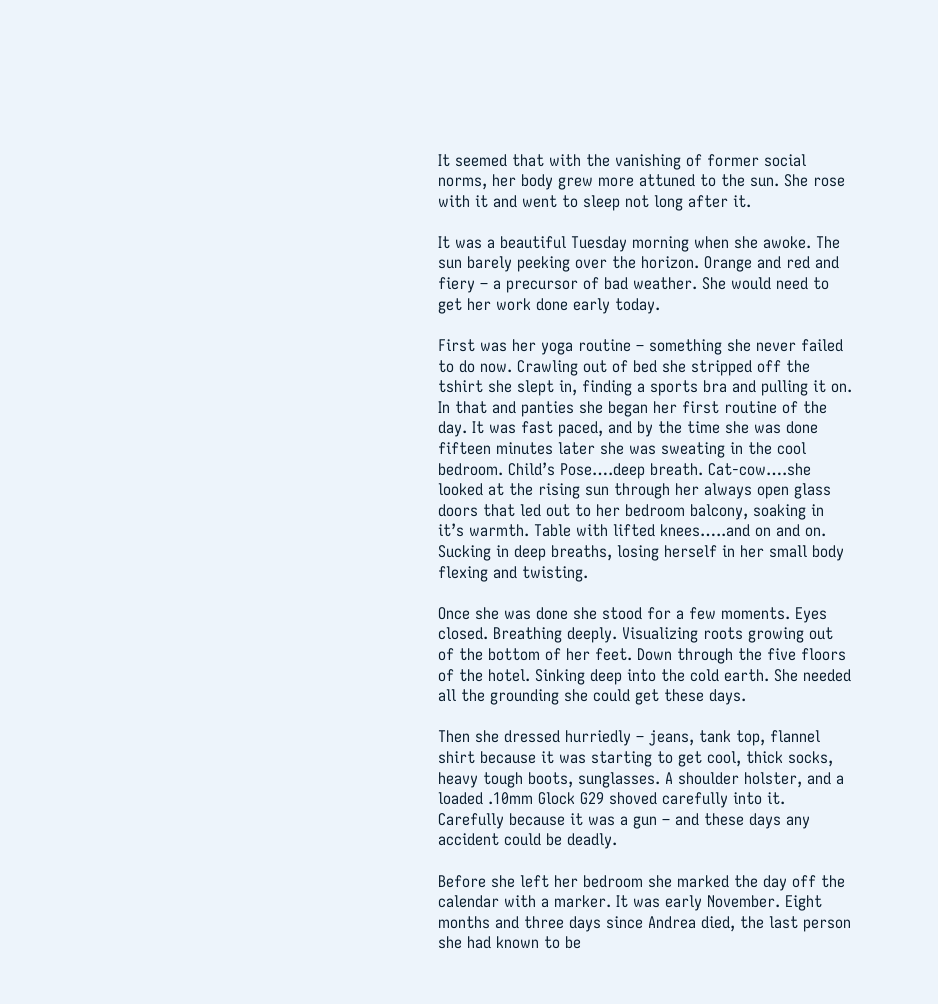It seemed that with the vanishing of former social norms, her body grew more attuned to the sun. She rose with it and went to sleep not long after it.

It was a beautiful Tuesday morning when she awoke. The sun barely peeking over the horizon. Orange and red and fiery – a precursor of bad weather. She would need to get her work done early today.

First was her yoga routine – something she never failed to do now. Crawling out of bed she stripped off the tshirt she slept in, finding a sports bra and pulling it on. In that and panties she began her first routine of the day. It was fast paced, and by the time she was done fifteen minutes later she was sweating in the cool bedroom. Child’s Pose….deep breath. Cat-cow….she looked at the rising sun through her always open glass doors that led out to her bedroom balcony, soaking in it’s warmth. Table with lifted knees…..and on and on. Sucking in deep breaths, losing herself in her small body flexing and twisting.

Once she was done she stood for a few moments. Eyes closed. Breathing deeply. Visualizing roots growing out of the bottom of her feet. Down through the five floors of the hotel. Sinking deep into the cold earth. She needed all the grounding she could get these days.

Then she dressed hurriedly – jeans, tank top, flannel shirt because it was starting to get cool, thick socks, heavy tough boots, sunglasses. A shoulder holster, and a loaded .10mm Glock G29 shoved carefully into it. Carefully because it was a gun – and these days any accident could be deadly.

Before she left her bedroom she marked the day off the calendar with a marker. It was early November. Eight months and three days since Andrea died, the last person she had known to be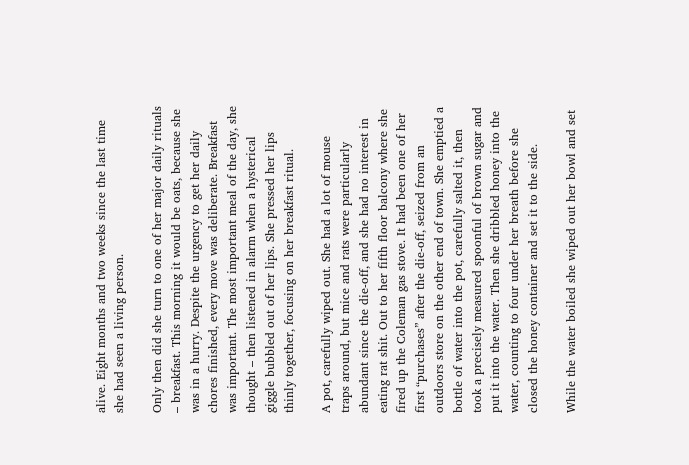alive. Eight months and two weeks since the last time she had seen a living person.

Only then did she turn to one of her major daily rituals – breakfast. This morning it would be oats, because she was in a hurry. Despite the urgency to get her daily chores finished, every move was deliberate. Breakfast was important. The most important meal of the day, she thought – then listened in alarm when a hysterical giggle bubbled out of her lips. She pressed her lips thinly together, focusing on her breakfast ritual.

A pot, carefully wiped out. She had a lot of mouse traps around, but mice and rats were particularly abundant since the die-off, and she had no interest in eating rat shit. Out to her fifth floor balcony where she fired up the Coleman gas stove. It had been one of her first “purchases” after the die-off, seized from an outdoors store on the other end of town. She emptied a bottle of water into the pot, carefully salted it, then took a precisely measured spoonful of brown sugar and put it into the water. Then she dribbled honey into the water, counting to four under her breath before she closed the honey container and set it to the side.

While the water boiled she wiped out her bowl and set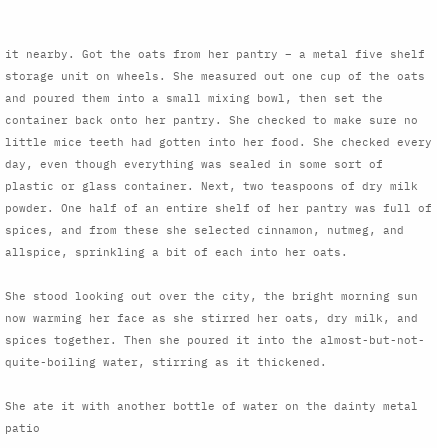it nearby. Got the oats from her pantry – a metal five shelf storage unit on wheels. She measured out one cup of the oats and poured them into a small mixing bowl, then set the container back onto her pantry. She checked to make sure no little mice teeth had gotten into her food. She checked every day, even though everything was sealed in some sort of plastic or glass container. Next, two teaspoons of dry milk powder. One half of an entire shelf of her pantry was full of spices, and from these she selected cinnamon, nutmeg, and allspice, sprinkling a bit of each into her oats.

She stood looking out over the city, the bright morning sun now warming her face as she stirred her oats, dry milk, and spices together. Then she poured it into the almost-but-not-quite-boiling water, stirring as it thickened.

She ate it with another bottle of water on the dainty metal patio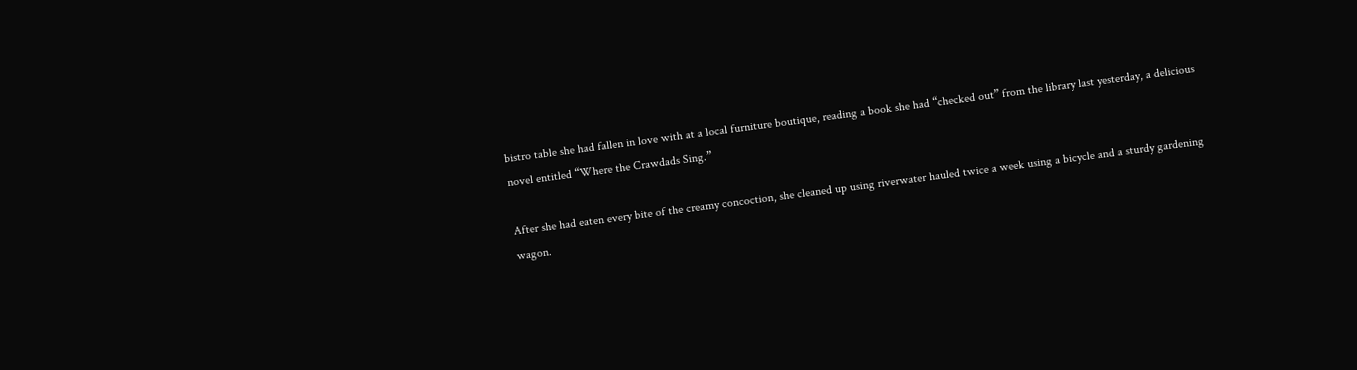bistro table she had fallen in love with at a local furniture boutique, reading a book she had “checked out” from the library last yesterday, a delicious novel entitled “Where the Crawdads Sing.”

After she had eaten every bite of the creamy concoction, she cleaned up using riverwater hauled twice a week using a bicycle and a sturdy gardening wagon.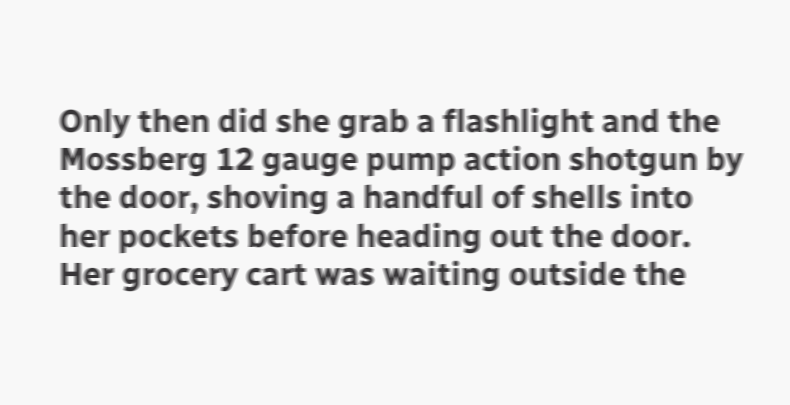Only then did she grab a flashlight and the Mossberg 12 gauge pump action shotgun by the door, shoving a handful of shells into her pockets before heading out the door. Her grocery cart was waiting outside the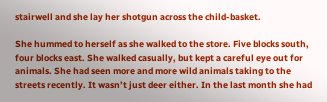stairwell and she lay her shotgun across the child-basket.

She hummed to herself as she walked to the store. Five blocks south, four blocks east. She walked casually, but kept a careful eye out for animals. She had seen more and more wild animals taking to the streets recently. It wasn’t just deer either. In the last month she had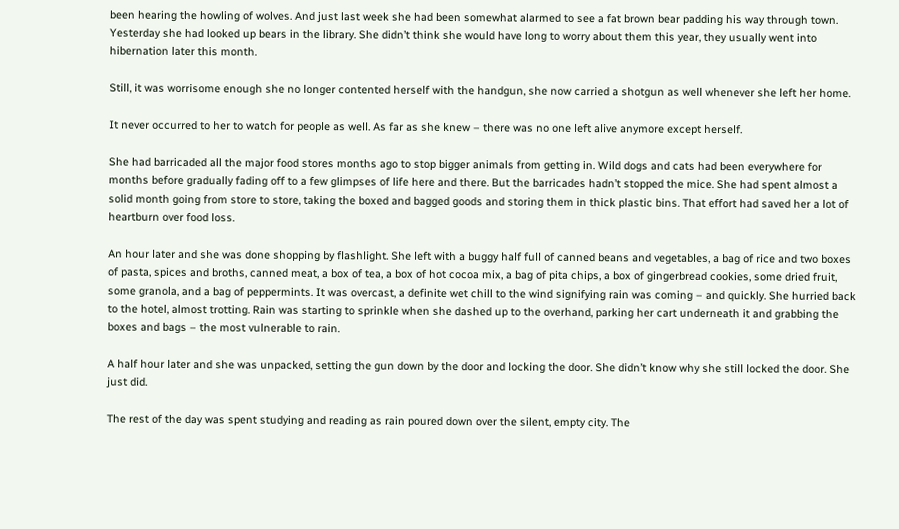been hearing the howling of wolves. And just last week she had been somewhat alarmed to see a fat brown bear padding his way through town. Yesterday she had looked up bears in the library. She didn’t think she would have long to worry about them this year, they usually went into hibernation later this month.

Still, it was worrisome enough she no longer contented herself with the handgun, she now carried a shotgun as well whenever she left her home.

It never occurred to her to watch for people as well. As far as she knew – there was no one left alive anymore except herself.

She had barricaded all the major food stores months ago to stop bigger animals from getting in. Wild dogs and cats had been everywhere for months before gradually fading off to a few glimpses of life here and there. But the barricades hadn’t stopped the mice. She had spent almost a solid month going from store to store, taking the boxed and bagged goods and storing them in thick plastic bins. That effort had saved her a lot of heartburn over food loss.

An hour later and she was done shopping by flashlight. She left with a buggy half full of canned beans and vegetables, a bag of rice and two boxes of pasta, spices and broths, canned meat, a box of tea, a box of hot cocoa mix, a bag of pita chips, a box of gingerbread cookies, some dried fruit, some granola, and a bag of peppermints. It was overcast, a definite wet chill to the wind signifying rain was coming – and quickly. She hurried back to the hotel, almost trotting. Rain was starting to sprinkle when she dashed up to the overhand, parking her cart underneath it and grabbing the boxes and bags – the most vulnerable to rain.

A half hour later and she was unpacked, setting the gun down by the door and locking the door. She didn’t know why she still locked the door. She just did.

The rest of the day was spent studying and reading as rain poured down over the silent, empty city. The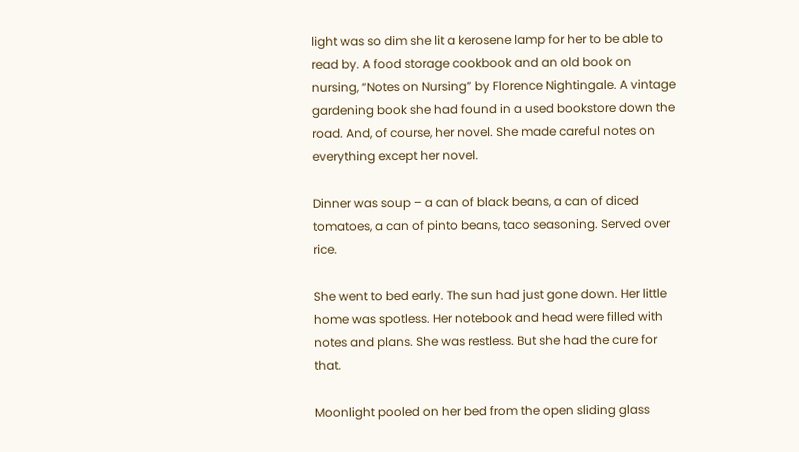light was so dim she lit a kerosene lamp for her to be able to read by. A food storage cookbook and an old book on nursing, “Notes on Nursing” by Florence Nightingale. A vintage gardening book she had found in a used bookstore down the road. And, of course, her novel. She made careful notes on everything except her novel.

Dinner was soup – a can of black beans, a can of diced tomatoes, a can of pinto beans, taco seasoning. Served over rice.

She went to bed early. The sun had just gone down. Her little home was spotless. Her notebook and head were filled with notes and plans. She was restless. But she had the cure for that.

Moonlight pooled on her bed from the open sliding glass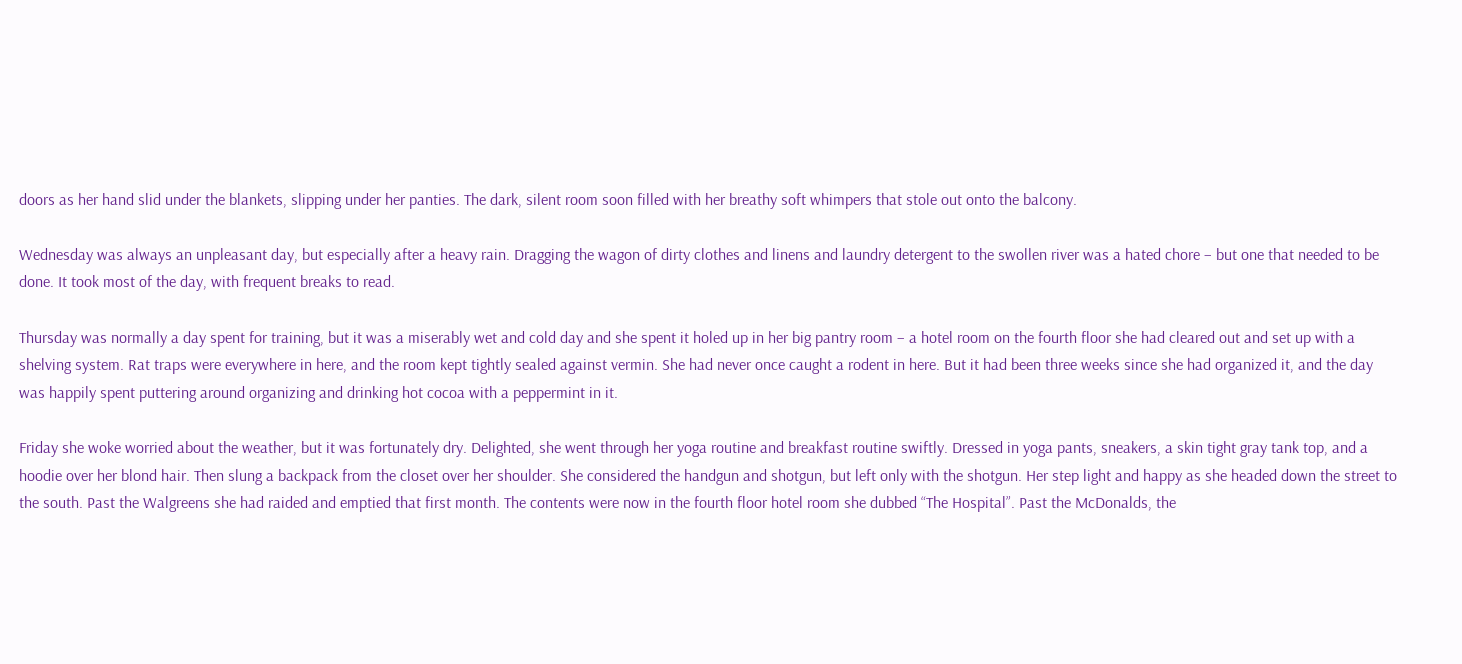doors as her hand slid under the blankets, slipping under her panties. The dark, silent room soon filled with her breathy soft whimpers that stole out onto the balcony.

Wednesday was always an unpleasant day, but especially after a heavy rain. Dragging the wagon of dirty clothes and linens and laundry detergent to the swollen river was a hated chore – but one that needed to be done. It took most of the day, with frequent breaks to read.

Thursday was normally a day spent for training, but it was a miserably wet and cold day and she spent it holed up in her big pantry room – a hotel room on the fourth floor she had cleared out and set up with a shelving system. Rat traps were everywhere in here, and the room kept tightly sealed against vermin. She had never once caught a rodent in here. But it had been three weeks since she had organized it, and the day was happily spent puttering around organizing and drinking hot cocoa with a peppermint in it.

Friday she woke worried about the weather, but it was fortunately dry. Delighted, she went through her yoga routine and breakfast routine swiftly. Dressed in yoga pants, sneakers, a skin tight gray tank top, and a hoodie over her blond hair. Then slung a backpack from the closet over her shoulder. She considered the handgun and shotgun, but left only with the shotgun. Her step light and happy as she headed down the street to the south. Past the Walgreens she had raided and emptied that first month. The contents were now in the fourth floor hotel room she dubbed “The Hospital”. Past the McDonalds, the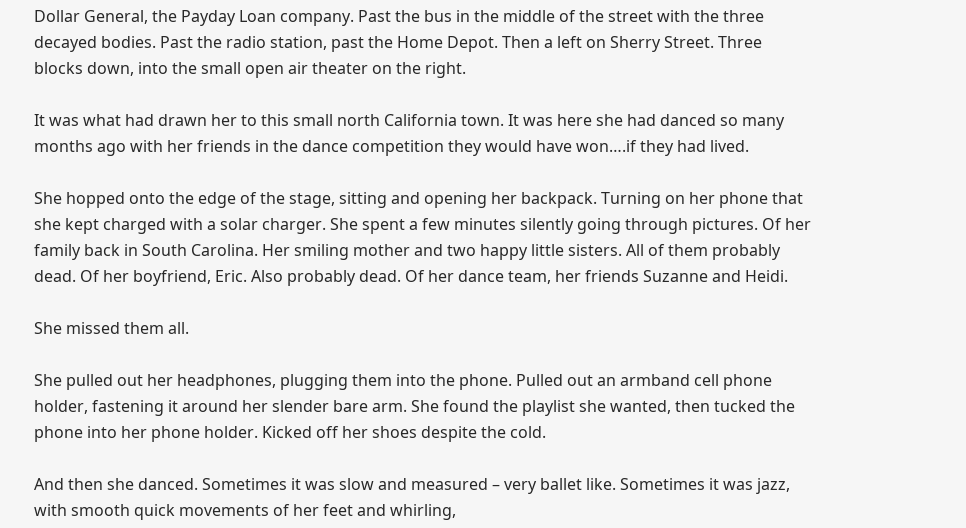Dollar General, the Payday Loan company. Past the bus in the middle of the street with the three decayed bodies. Past the radio station, past the Home Depot. Then a left on Sherry Street. Three blocks down, into the small open air theater on the right.

It was what had drawn her to this small north California town. It was here she had danced so many months ago with her friends in the dance competition they would have won….if they had lived.

She hopped onto the edge of the stage, sitting and opening her backpack. Turning on her phone that she kept charged with a solar charger. She spent a few minutes silently going through pictures. Of her family back in South Carolina. Her smiling mother and two happy little sisters. All of them probably dead. Of her boyfriend, Eric. Also probably dead. Of her dance team, her friends Suzanne and Heidi.

She missed them all.

She pulled out her headphones, plugging them into the phone. Pulled out an armband cell phone holder, fastening it around her slender bare arm. She found the playlist she wanted, then tucked the phone into her phone holder. Kicked off her shoes despite the cold.

And then she danced. Sometimes it was slow and measured – very ballet like. Sometimes it was jazz, with smooth quick movements of her feet and whirling,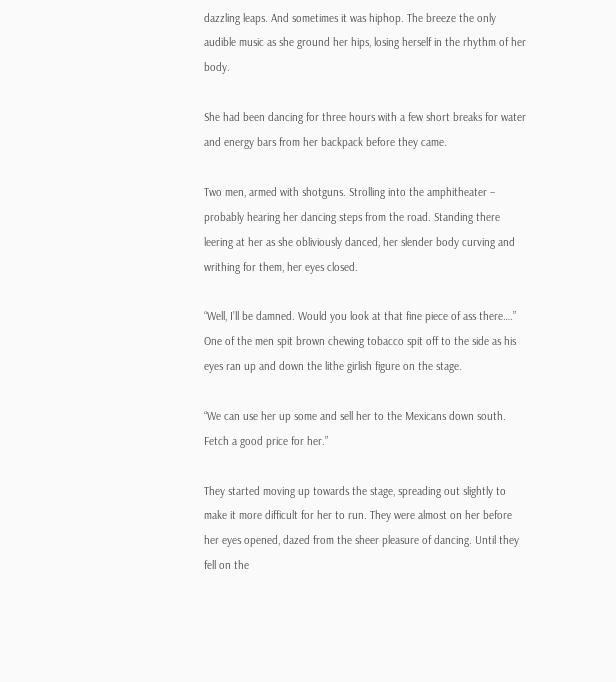dazzling leaps. And sometimes it was hiphop. The breeze the only audible music as she ground her hips, losing herself in the rhythm of her body.

She had been dancing for three hours with a few short breaks for water and energy bars from her backpack before they came.

Two men, armed with shotguns. Strolling into the amphitheater – probably hearing her dancing steps from the road. Standing there leering at her as she obliviously danced, her slender body curving and writhing for them, her eyes closed.

“Well, I’ll be damned. Would you look at that fine piece of ass there….” One of the men spit brown chewing tobacco spit off to the side as his eyes ran up and down the lithe girlish figure on the stage.

“We can use her up some and sell her to the Mexicans down south. Fetch a good price for her.”

They started moving up towards the stage, spreading out slightly to make it more difficult for her to run. They were almost on her before her eyes opened, dazed from the sheer pleasure of dancing. Until they fell on the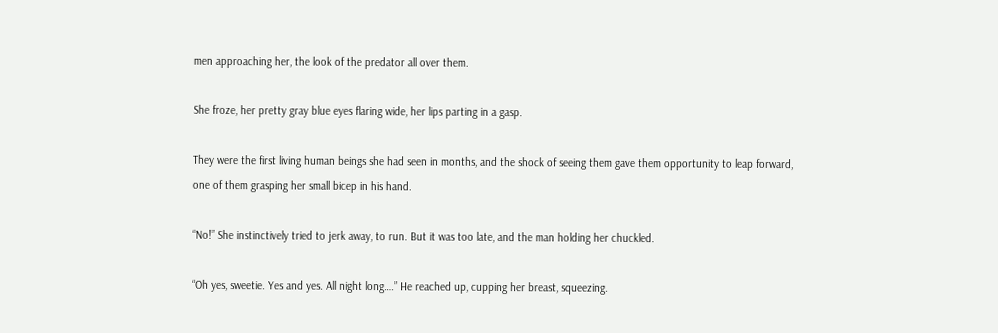men approaching her, the look of the predator all over them.

She froze, her pretty gray blue eyes flaring wide, her lips parting in a gasp.

They were the first living human beings she had seen in months, and the shock of seeing them gave them opportunity to leap forward, one of them grasping her small bicep in his hand.

“No!” She instinctively tried to jerk away, to run. But it was too late, and the man holding her chuckled.

“Oh yes, sweetie. Yes and yes. All night long….” He reached up, cupping her breast, squeezing.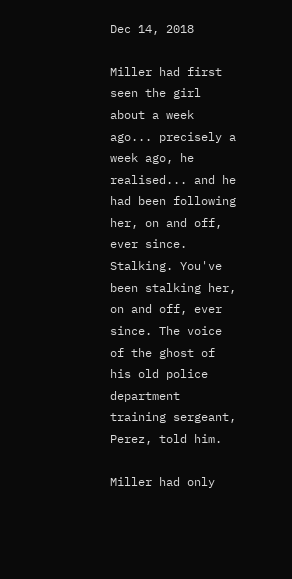Dec 14, 2018

Miller had first seen the girl about a week ago... precisely a week ago, he realised... and he had been following her, on and off, ever since. Stalking. You've been stalking her, on and off, ever since. The voice of the ghost of his old police department training sergeant, Perez, told him.

Miller had only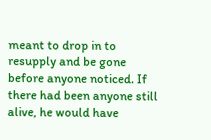meant to drop in to resupply and be gone before anyone noticed. If there had been anyone still alive, he would have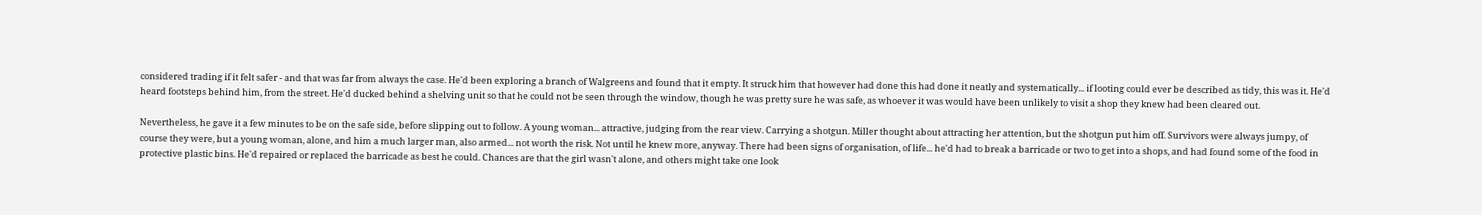considered trading if it felt safer - and that was far from always the case. He'd been exploring a branch of Walgreens and found that it empty. It struck him that however had done this had done it neatly and systematically... if looting could ever be described as tidy, this was it. He'd heard footsteps behind him, from the street. He'd ducked behind a shelving unit so that he could not be seen through the window, though he was pretty sure he was safe, as whoever it was would have been unlikely to visit a shop they knew had been cleared out.

Nevertheless, he gave it a few minutes to be on the safe side, before slipping out to follow. A young woman... attractive, judging from the rear view. Carrying a shotgun. Miller thought about attracting her attention, but the shotgun put him off. Survivors were always jumpy, of course they were, but a young woman, alone, and him a much larger man, also armed... not worth the risk. Not until he knew more, anyway. There had been signs of organisation, of life... he'd had to break a barricade or two to get into a shops, and had found some of the food in protective plastic bins. He'd repaired or replaced the barricade as best he could. Chances are that the girl wasn't alone, and others might take one look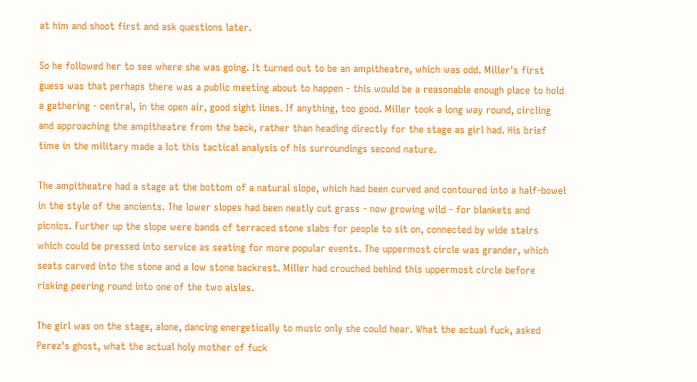at him and shoot first and ask questions later.

So he followed her to see where she was going. It turned out to be an ampitheatre, which was odd. Miller's first guess was that perhaps there was a public meeting about to happen - this would be a reasonable enough place to hold a gathering - central, in the open air, good sight lines. If anything, too good. Miller took a long way round, circling and approaching the ampitheatre from the back, rather than heading directly for the stage as girl had. His brief time in the military made a lot this tactical analysis of his surroundings second nature.

The ampitheatre had a stage at the bottom of a natural slope, which had been curved and contoured into a half-bowel in the style of the ancients. The lower slopes had been neatly cut grass - now growing wild - for blankets and picnics. Further up the slope were bands of terraced stone slabs for people to sit on, connected by wide stairs which could be pressed into service as seating for more popular events. The uppermost circle was grander, which seats carved into the stone and a low stone backrest. Miller had crouched behind this uppermost circle before risking peering round into one of the two aisles.

The girl was on the stage, alone, dancing energetically to music only she could hear. What the actual fuck, asked Perez's ghost, what the actual holy mother of fuck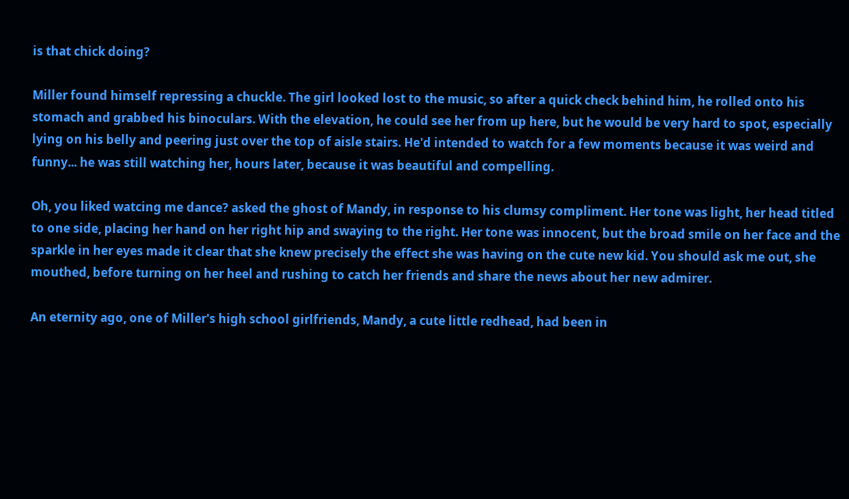is that chick doing?

Miller found himself repressing a chuckle. The girl looked lost to the music, so after a quick check behind him, he rolled onto his stomach and grabbed his binoculars. With the elevation, he could see her from up here, but he would be very hard to spot, especially lying on his belly and peering just over the top of aisle stairs. He'd intended to watch for a few moments because it was weird and funny... he was still watching her, hours later, because it was beautiful and compelling.

Oh, you liked watcing me dance? asked the ghost of Mandy, in response to his clumsy compliment. Her tone was light, her head titled to one side, placing her hand on her right hip and swaying to the right. Her tone was innocent, but the broad smile on her face and the sparkle in her eyes made it clear that she knew precisely the effect she was having on the cute new kid. You should ask me out, she mouthed, before turning on her heel and rushing to catch her friends and share the news about her new admirer.

An eternity ago, one of Miller's high school girlfriends, Mandy, a cute little redhead, had been in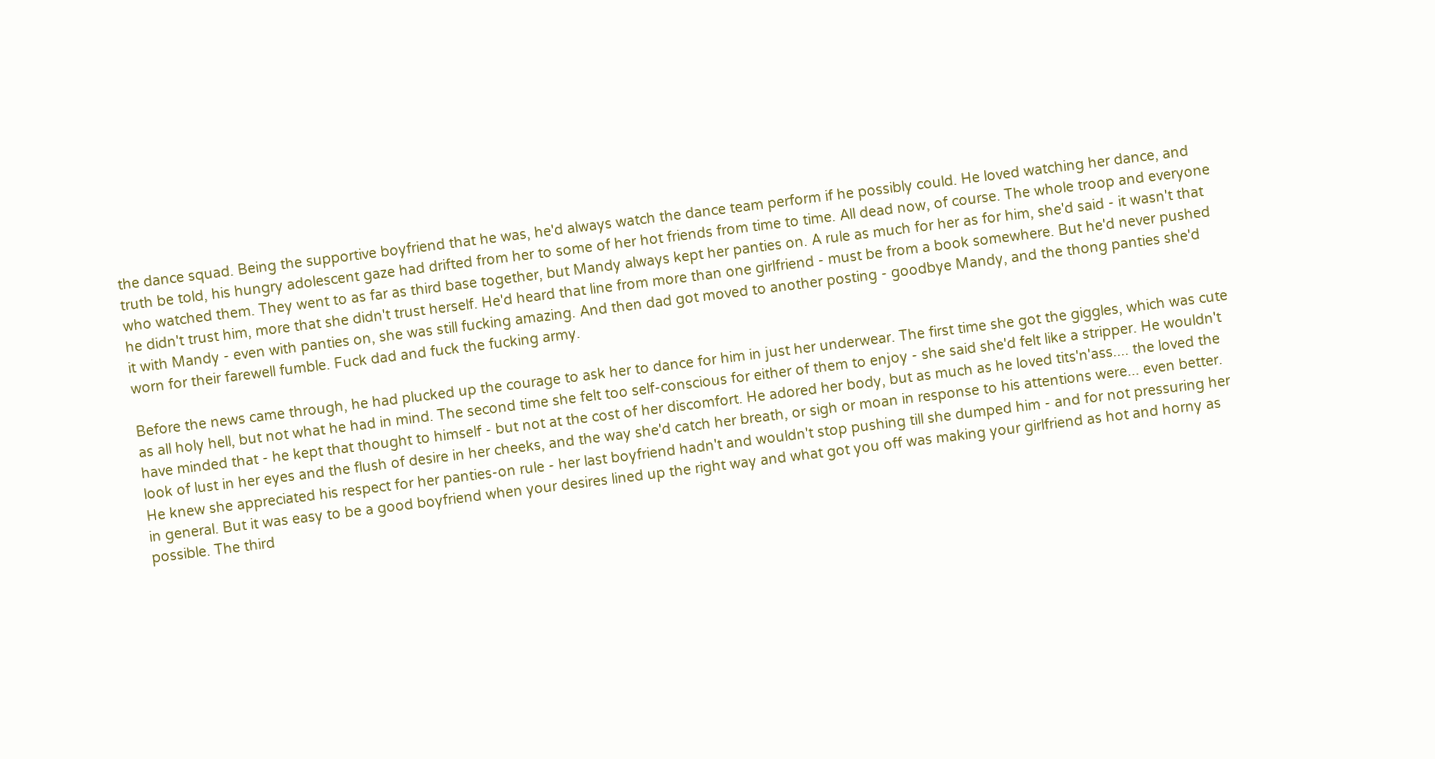the dance squad. Being the supportive boyfriend that he was, he'd always watch the dance team perform if he possibly could. He loved watching her dance, and truth be told, his hungry adolescent gaze had drifted from her to some of her hot friends from time to time. All dead now, of course. The whole troop and everyone who watched them. They went to as far as third base together, but Mandy always kept her panties on. A rule as much for her as for him, she'd said - it wasn't that he didn't trust him, more that she didn't trust herself. He'd heard that line from more than one girlfriend - must be from a book somewhere. But he'd never pushed it with Mandy - even with panties on, she was still fucking amazing. And then dad got moved to another posting - goodbye Mandy, and the thong panties she'd worn for their farewell fumble. Fuck dad and fuck the fucking army.

Before the news came through, he had plucked up the courage to ask her to dance for him in just her underwear. The first time she got the giggles, which was cute as all holy hell, but not what he had in mind. The second time she felt too self-conscious for either of them to enjoy - she said she'd felt like a stripper. He wouldn't have minded that - he kept that thought to himself - but not at the cost of her discomfort. He adored her body, but as much as he loved tits'n'ass.... the loved the look of lust in her eyes and the flush of desire in her cheeks, and the way she'd catch her breath, or sigh or moan in response to his attentions were... even better. He knew she appreciated his respect for her panties-on rule - her last boyfriend hadn't and wouldn't stop pushing till she dumped him - and for not pressuring her in general. But it was easy to be a good boyfriend when your desires lined up the right way and what got you off was making your girlfriend as hot and horny as possible. The third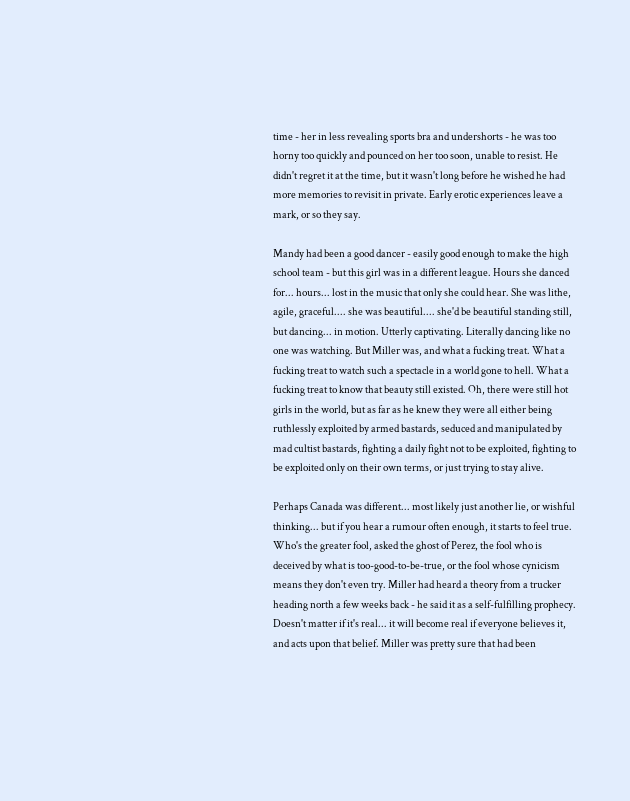time - her in less revealing sports bra and undershorts - he was too horny too quickly and pounced on her too soon, unable to resist. He didn't regret it at the time, but it wasn't long before he wished he had more memories to revisit in private. Early erotic experiences leave a mark, or so they say.

Mandy had been a good dancer - easily good enough to make the high school team - but this girl was in a different league. Hours she danced for... hours... lost in the music that only she could hear. She was lithe, agile, graceful.... she was beautiful.... she'd be beautiful standing still, but dancing... in motion. Utterly captivating. Literally dancing like no one was watching. But Miller was, and what a fucking treat. What a fucking treat to watch such a spectacle in a world gone to hell. What a fucking treat to know that beauty still existed. Oh, there were still hot girls in the world, but as far as he knew they were all either being ruthlessly exploited by armed bastards, seduced and manipulated by mad cultist bastards, fighting a daily fight not to be exploited, fighting to be exploited only on their own terms, or just trying to stay alive.

Perhaps Canada was different... most likely just another lie, or wishful thinking... but if you hear a rumour often enough, it starts to feel true. Who's the greater fool, asked the ghost of Perez, the fool who is deceived by what is too-good-to-be-true, or the fool whose cynicism means they don't even try. Miller had heard a theory from a trucker heading north a few weeks back - he said it as a self-fulfilling prophecy. Doesn't matter if it's real... it will become real if everyone believes it, and acts upon that belief. Miller was pretty sure that had been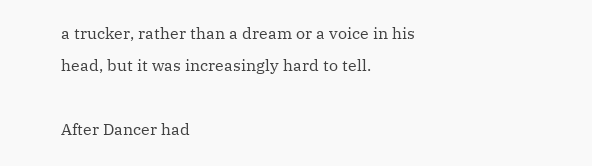a trucker, rather than a dream or a voice in his head, but it was increasingly hard to tell.

After Dancer had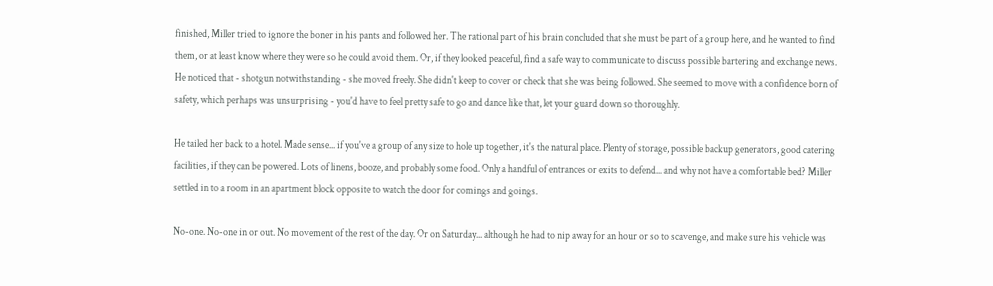finished, Miller tried to ignore the boner in his pants and followed her. The rational part of his brain concluded that she must be part of a group here, and he wanted to find them, or at least know where they were so he could avoid them. Or, if they looked peaceful, find a safe way to communicate to discuss possible bartering and exchange news. He noticed that - shotgun notwithstanding - she moved freely. She didn't keep to cover or check that she was being followed. She seemed to move with a confidence born of safety, which perhaps was unsurprising - you'd have to feel pretty safe to go and dance like that, let your guard down so thoroughly.

He tailed her back to a hotel. Made sense... if you've a group of any size to hole up together, it's the natural place. Plenty of storage, possible backup generators, good catering facilities, if they can be powered. Lots of linens, booze, and probably some food. Only a handful of entrances or exits to defend... and why not have a comfortable bed? Miller settled in to a room in an apartment block opposite to watch the door for comings and goings.

No-one. No-one in or out. No movement of the rest of the day. Or on Saturday... although he had to nip away for an hour or so to scavenge, and make sure his vehicle was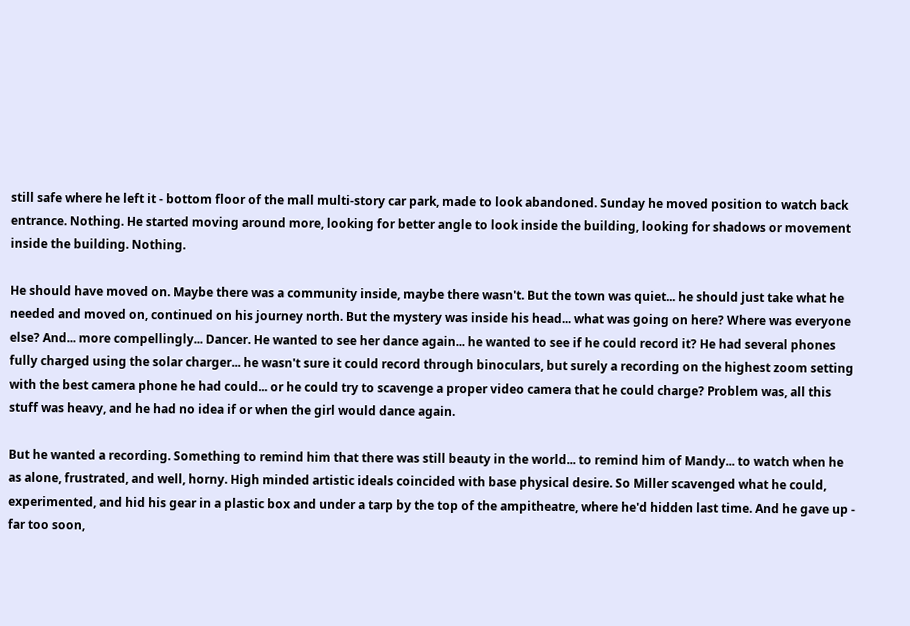still safe where he left it - bottom floor of the mall multi-story car park, made to look abandoned. Sunday he moved position to watch back entrance. Nothing. He started moving around more, looking for better angle to look inside the building, looking for shadows or movement inside the building. Nothing.

He should have moved on. Maybe there was a community inside, maybe there wasn't. But the town was quiet... he should just take what he needed and moved on, continued on his journey north. But the mystery was inside his head... what was going on here? Where was everyone else? And... more compellingly... Dancer. He wanted to see her dance again... he wanted to see if he could record it? He had several phones fully charged using the solar charger... he wasn't sure it could record through binoculars, but surely a recording on the highest zoom setting with the best camera phone he had could... or he could try to scavenge a proper video camera that he could charge? Problem was, all this stuff was heavy, and he had no idea if or when the girl would dance again.

But he wanted a recording. Something to remind him that there was still beauty in the world... to remind him of Mandy... to watch when he as alone, frustrated, and well, horny. High minded artistic ideals coincided with base physical desire. So Miller scavenged what he could, experimented, and hid his gear in a plastic box and under a tarp by the top of the ampitheatre, where he'd hidden last time. And he gave up - far too soon,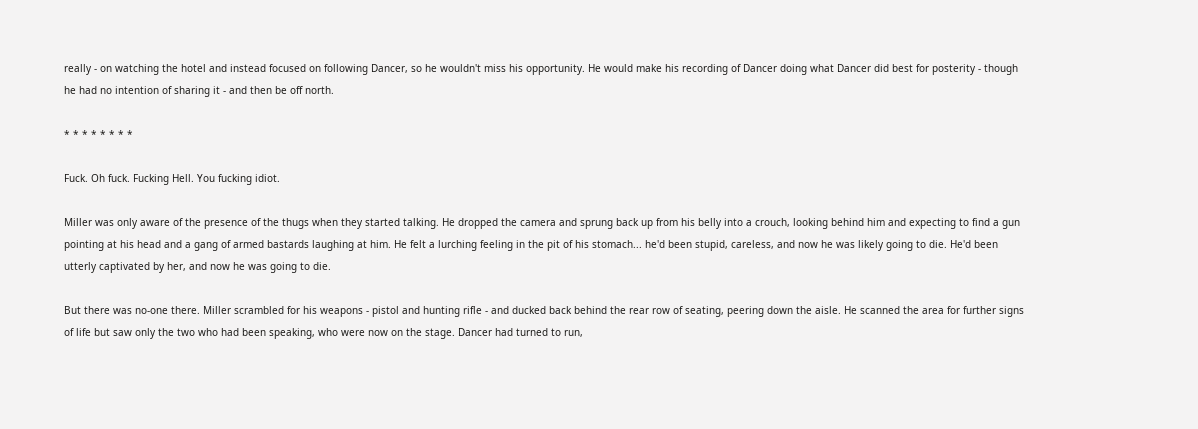really - on watching the hotel and instead focused on following Dancer, so he wouldn't miss his opportunity. He would make his recording of Dancer doing what Dancer did best for posterity - though he had no intention of sharing it - and then be off north.

* * * * * * * *

Fuck. Oh fuck. Fucking Hell. You fucking idiot.

Miller was only aware of the presence of the thugs when they started talking. He dropped the camera and sprung back up from his belly into a crouch, looking behind him and expecting to find a gun pointing at his head and a gang of armed bastards laughing at him. He felt a lurching feeling in the pit of his stomach... he'd been stupid, careless, and now he was likely going to die. He'd been utterly captivated by her, and now he was going to die.

But there was no-one there. Miller scrambled for his weapons - pistol and hunting rifle - and ducked back behind the rear row of seating, peering down the aisle. He scanned the area for further signs of life but saw only the two who had been speaking, who were now on the stage. Dancer had turned to run,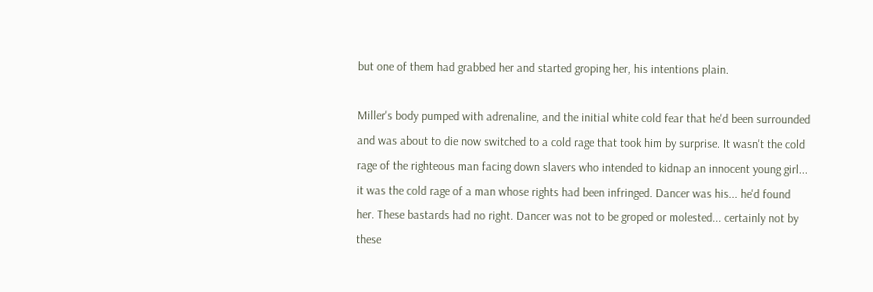but one of them had grabbed her and started groping her, his intentions plain.

Miller's body pumped with adrenaline, and the initial white cold fear that he'd been surrounded and was about to die now switched to a cold rage that took him by surprise. It wasn't the cold rage of the righteous man facing down slavers who intended to kidnap an innocent young girl... it was the cold rage of a man whose rights had been infringed. Dancer was his... he'd found her. These bastards had no right. Dancer was not to be groped or molested... certainly not by these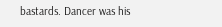bastards. Dancer was his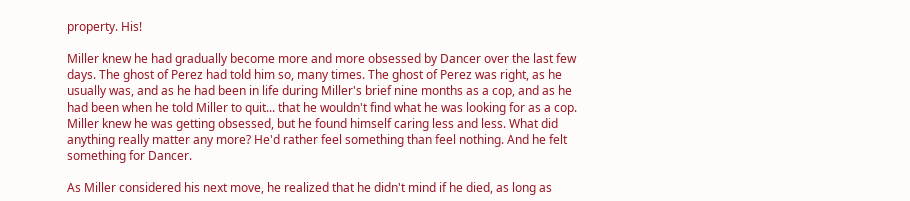property. His!

Miller knew he had gradually become more and more obsessed by Dancer over the last few days. The ghost of Perez had told him so, many times. The ghost of Perez was right, as he usually was, and as he had been in life during Miller's brief nine months as a cop, and as he had been when he told Miller to quit... that he wouldn't find what he was looking for as a cop. Miller knew he was getting obsessed, but he found himself caring less and less. What did anything really matter any more? He'd rather feel something than feel nothing. And he felt something for Dancer.

As Miller considered his next move, he realized that he didn't mind if he died, as long as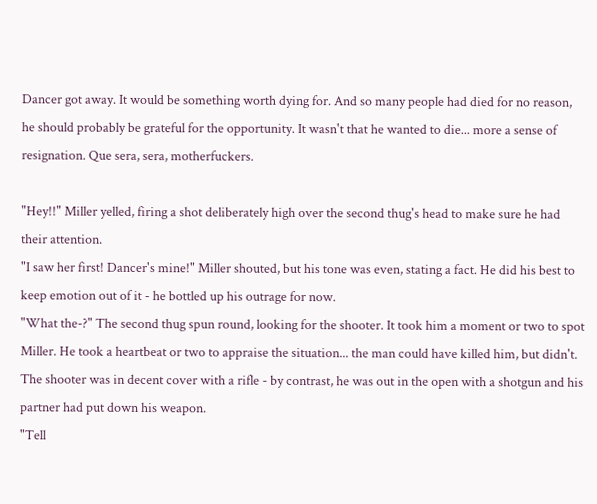Dancer got away. It would be something worth dying for. And so many people had died for no reason, he should probably be grateful for the opportunity. It wasn't that he wanted to die... more a sense of resignation. Que sera, sera, motherfuckers.

"Hey!!" Miller yelled, firing a shot deliberately high over the second thug's head to make sure he had their attention.
"I saw her first! Dancer's mine!" Miller shouted, but his tone was even, stating a fact. He did his best to keep emotion out of it - he bottled up his outrage for now.
"What the-?" The second thug spun round, looking for the shooter. It took him a moment or two to spot Miller. He took a heartbeat or two to appraise the situation... the man could have killed him, but didn't. The shooter was in decent cover with a rifle - by contrast, he was out in the open with a shotgun and his partner had put down his weapon.
"Tell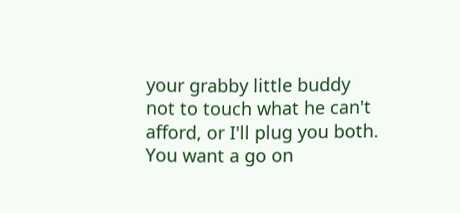your grabby little buddy not to touch what he can't afford, or I'll plug you both. You want a go on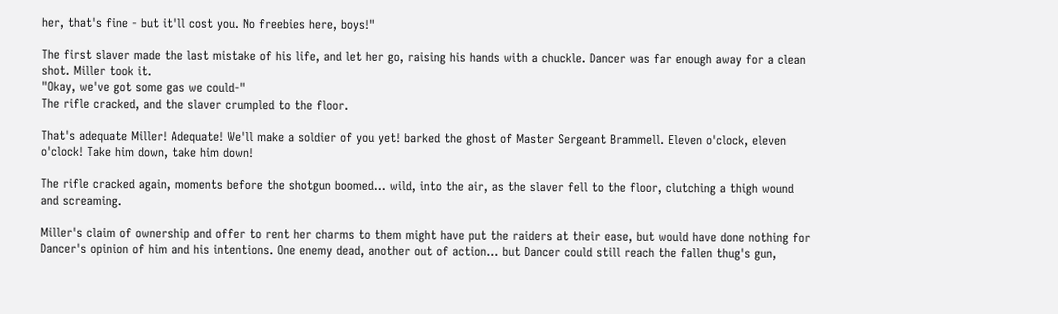her, that's fine - but it'll cost you. No freebies here, boys!"

The first slaver made the last mistake of his life, and let her go, raising his hands with a chuckle. Dancer was far enough away for a clean shot. Miller took it.
"Okay, we've got some gas we could-"
The rifle cracked, and the slaver crumpled to the floor.

That's adequate Miller! Adequate! We'll make a soldier of you yet! barked the ghost of Master Sergeant Brammell. Eleven o'clock, eleven o'clock! Take him down, take him down!

The rifle cracked again, moments before the shotgun boomed... wild, into the air, as the slaver fell to the floor, clutching a thigh wound and screaming.

Miller's claim of ownership and offer to rent her charms to them might have put the raiders at their ease, but would have done nothing for Dancer's opinion of him and his intentions. One enemy dead, another out of action... but Dancer could still reach the fallen thug's gun,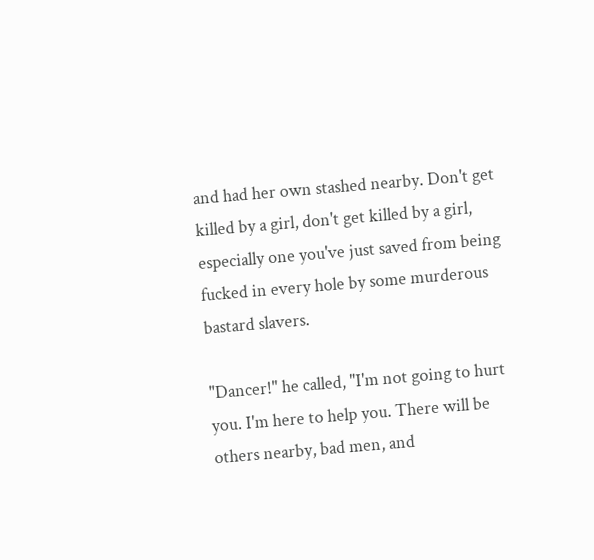and had her own stashed nearby. Don't get killed by a girl, don't get killed by a girl, especially one you've just saved from being fucked in every hole by some murderous bastard slavers.

"Dancer!" he called, "I'm not going to hurt you. I'm here to help you. There will be others nearby, bad men, and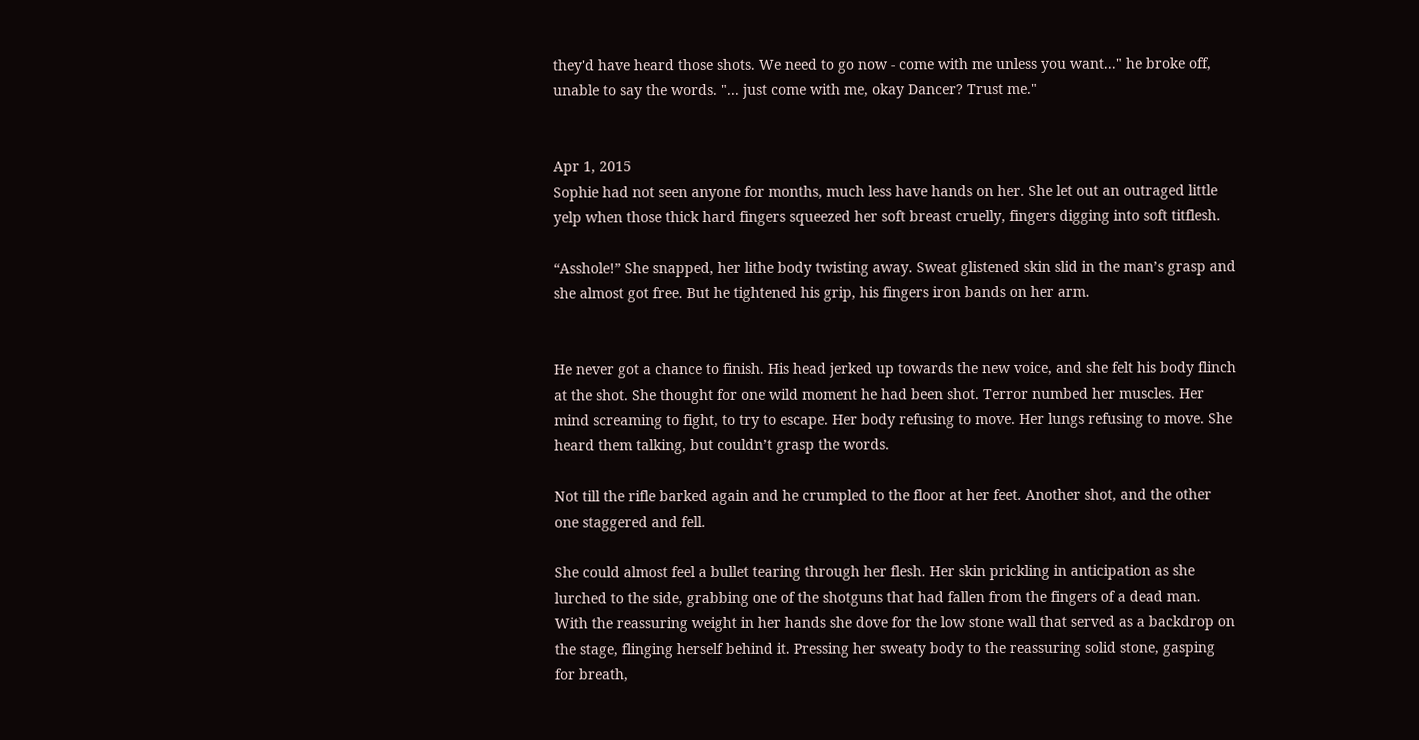they'd have heard those shots. We need to go now - come with me unless you want..." he broke off, unable to say the words. "... just come with me, okay Dancer? Trust me."


Apr 1, 2015
Sophie had not seen anyone for months, much less have hands on her. She let out an outraged little yelp when those thick hard fingers squeezed her soft breast cruelly, fingers digging into soft titflesh.

“Asshole!” She snapped, her lithe body twisting away. Sweat glistened skin slid in the man’s grasp and she almost got free. But he tightened his grip, his fingers iron bands on her arm.


He never got a chance to finish. His head jerked up towards the new voice, and she felt his body flinch at the shot. She thought for one wild moment he had been shot. Terror numbed her muscles. Her mind screaming to fight, to try to escape. Her body refusing to move. Her lungs refusing to move. She heard them talking, but couldn’t grasp the words.

Not till the rifle barked again and he crumpled to the floor at her feet. Another shot, and the other one staggered and fell.

She could almost feel a bullet tearing through her flesh. Her skin prickling in anticipation as she lurched to the side, grabbing one of the shotguns that had fallen from the fingers of a dead man. With the reassuring weight in her hands she dove for the low stone wall that served as a backdrop on the stage, flinging herself behind it. Pressing her sweaty body to the reassuring solid stone, gasping for breath,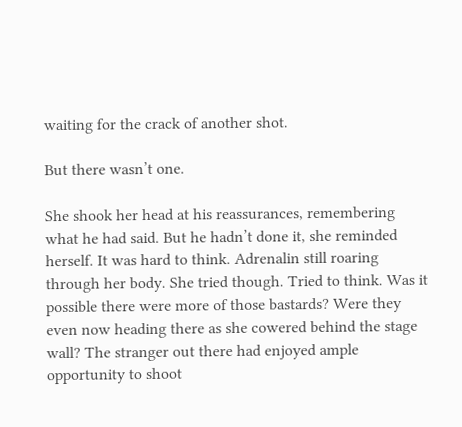waiting for the crack of another shot.

But there wasn’t one.

She shook her head at his reassurances, remembering what he had said. But he hadn’t done it, she reminded herself. It was hard to think. Adrenalin still roaring through her body. She tried though. Tried to think. Was it possible there were more of those bastards? Were they even now heading there as she cowered behind the stage wall? The stranger out there had enjoyed ample opportunity to shoot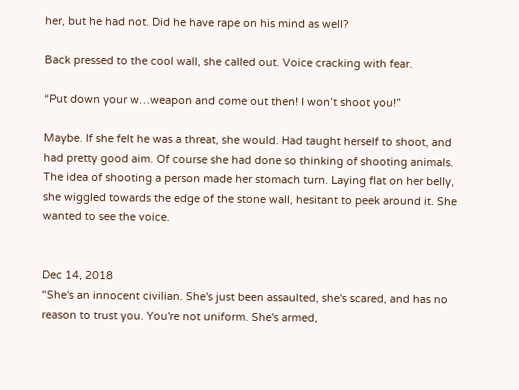her, but he had not. Did he have rape on his mind as well?

Back pressed to the cool wall, she called out. Voice cracking with fear.

“Put down your w…weapon and come out then! I won’t shoot you!”

Maybe. If she felt he was a threat, she would. Had taught herself to shoot, and had pretty good aim. Of course she had done so thinking of shooting animals. The idea of shooting a person made her stomach turn. Laying flat on her belly, she wiggled towards the edge of the stone wall, hesitant to peek around it. She wanted to see the voice.


Dec 14, 2018
"She's an innocent civilian. She's just been assaulted, she's scared, and has no reason to trust you. You're not uniform. She's armed,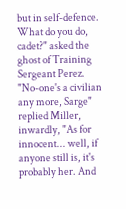but in self-defence. What do you do, cadet?" asked the ghost of Training Sergeant Perez.
"No-one's a civilian any more, Sarge" replied Miller, inwardly, "As for innocent... well, if anyone still is, it's probably her. And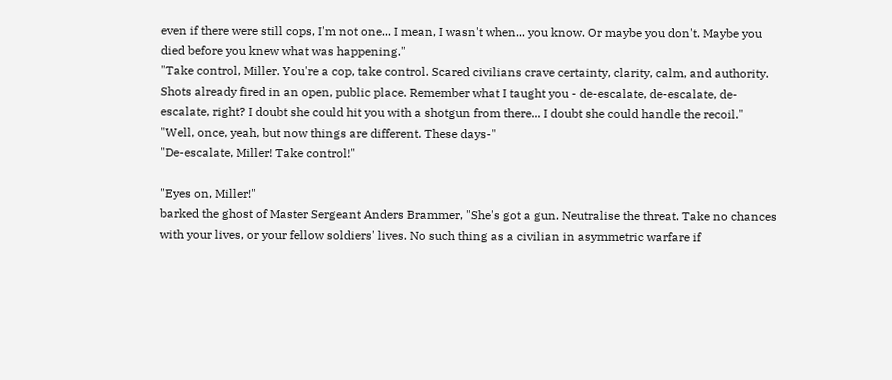even if there were still cops, I'm not one... I mean, I wasn't when... you know. Or maybe you don't. Maybe you died before you knew what was happening."
"Take control, Miller. You're a cop, take control. Scared civilians crave certainty, clarity, calm, and authority. Shots already fired in an open, public place. Remember what I taught you - de-escalate, de-escalate, de-escalate, right? I doubt she could hit you with a shotgun from there... I doubt she could handle the recoil."
"Well, once, yeah, but now things are different. These days-"
"De-escalate, Miller! Take control!"

"Eyes on, Miller!"
barked the ghost of Master Sergeant Anders Brammer, "She's got a gun. Neutralise the threat. Take no chances with your lives, or your fellow soldiers' lives. No such thing as a civilian in asymmetric warfare if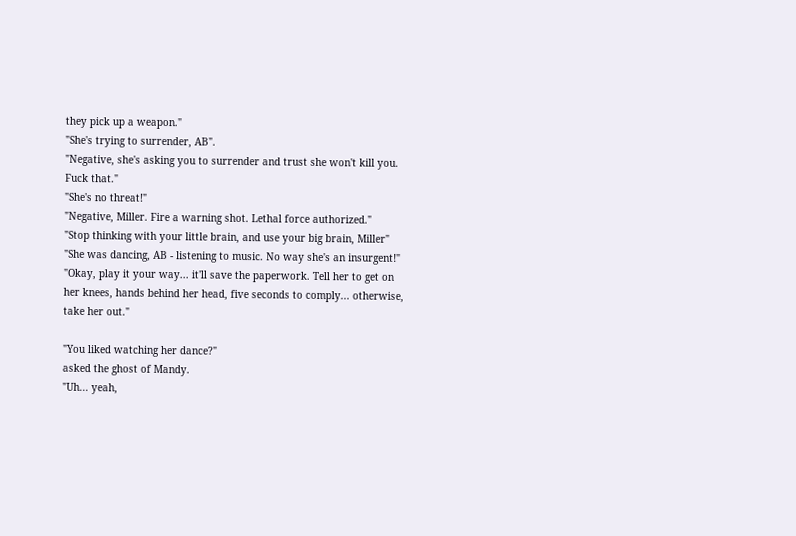they pick up a weapon."
"She's trying to surrender, AB".
"Negative, she's asking you to surrender and trust she won't kill you. Fuck that."
"She's no threat!"
"Negative, Miller. Fire a warning shot. Lethal force authorized."
"Stop thinking with your little brain, and use your big brain, Miller"
"She was dancing, AB - listening to music. No way she's an insurgent!"
"Okay, play it your way... it'll save the paperwork. Tell her to get on her knees, hands behind her head, five seconds to comply... otherwise, take her out."

"You liked watching her dance?"
asked the ghost of Mandy.
"Uh... yeah,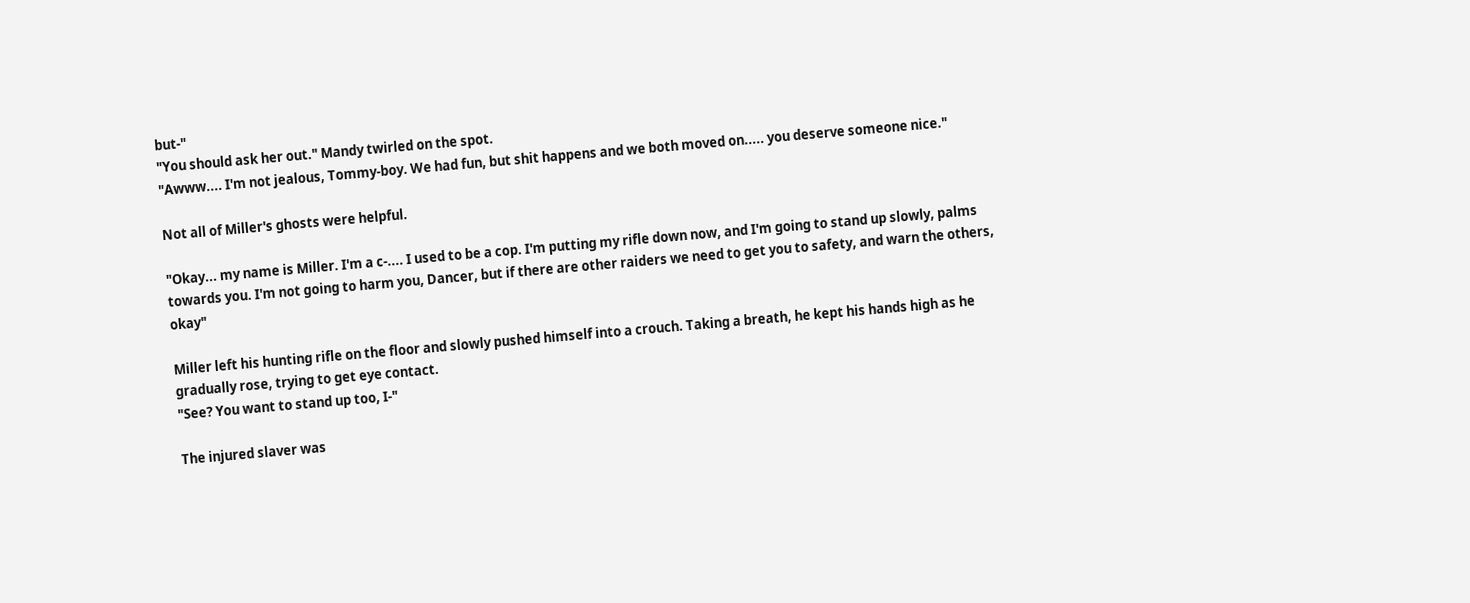but-"
"You should ask her out." Mandy twirled on the spot.
"Awww.... I'm not jealous, Tommy-boy. We had fun, but shit happens and we both moved on..... you deserve someone nice."

Not all of Miller's ghosts were helpful.

"Okay... my name is Miller. I'm a c-.... I used to be a cop. I'm putting my rifle down now, and I'm going to stand up slowly, palms towards you. I'm not going to harm you, Dancer, but if there are other raiders we need to get you to safety, and warn the others, okay"

Miller left his hunting rifle on the floor and slowly pushed himself into a crouch. Taking a breath, he kept his hands high as he gradually rose, trying to get eye contact.
"See? You want to stand up too, I-"

The injured slaver was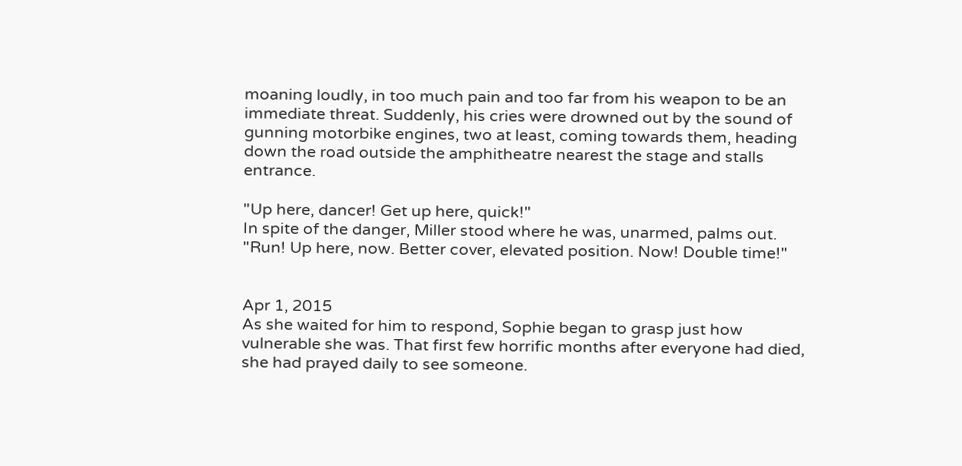moaning loudly, in too much pain and too far from his weapon to be an immediate threat. Suddenly, his cries were drowned out by the sound of gunning motorbike engines, two at least, coming towards them, heading down the road outside the amphitheatre nearest the stage and stalls entrance.

"Up here, dancer! Get up here, quick!"
In spite of the danger, Miller stood where he was, unarmed, palms out.
"Run! Up here, now. Better cover, elevated position. Now! Double time!"


Apr 1, 2015
As she waited for him to respond, Sophie began to grasp just how vulnerable she was. That first few horrific months after everyone had died, she had prayed daily to see someone.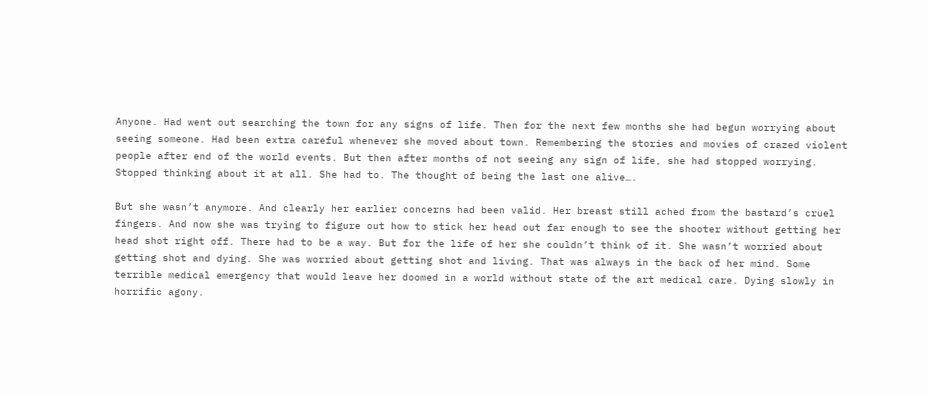Anyone. Had went out searching the town for any signs of life. Then for the next few months she had begun worrying about seeing someone. Had been extra careful whenever she moved about town. Remembering the stories and movies of crazed violent people after end of the world events. But then after months of not seeing any sign of life, she had stopped worrying. Stopped thinking about it at all. She had to. The thought of being the last one alive….

But she wasn’t anymore. And clearly her earlier concerns had been valid. Her breast still ached from the bastard’s cruel fingers. And now she was trying to figure out how to stick her head out far enough to see the shooter without getting her head shot right off. There had to be a way. But for the life of her she couldn’t think of it. She wasn’t worried about getting shot and dying. She was worried about getting shot and living. That was always in the back of her mind. Some terrible medical emergency that would leave her doomed in a world without state of the art medical care. Dying slowly in horrific agony.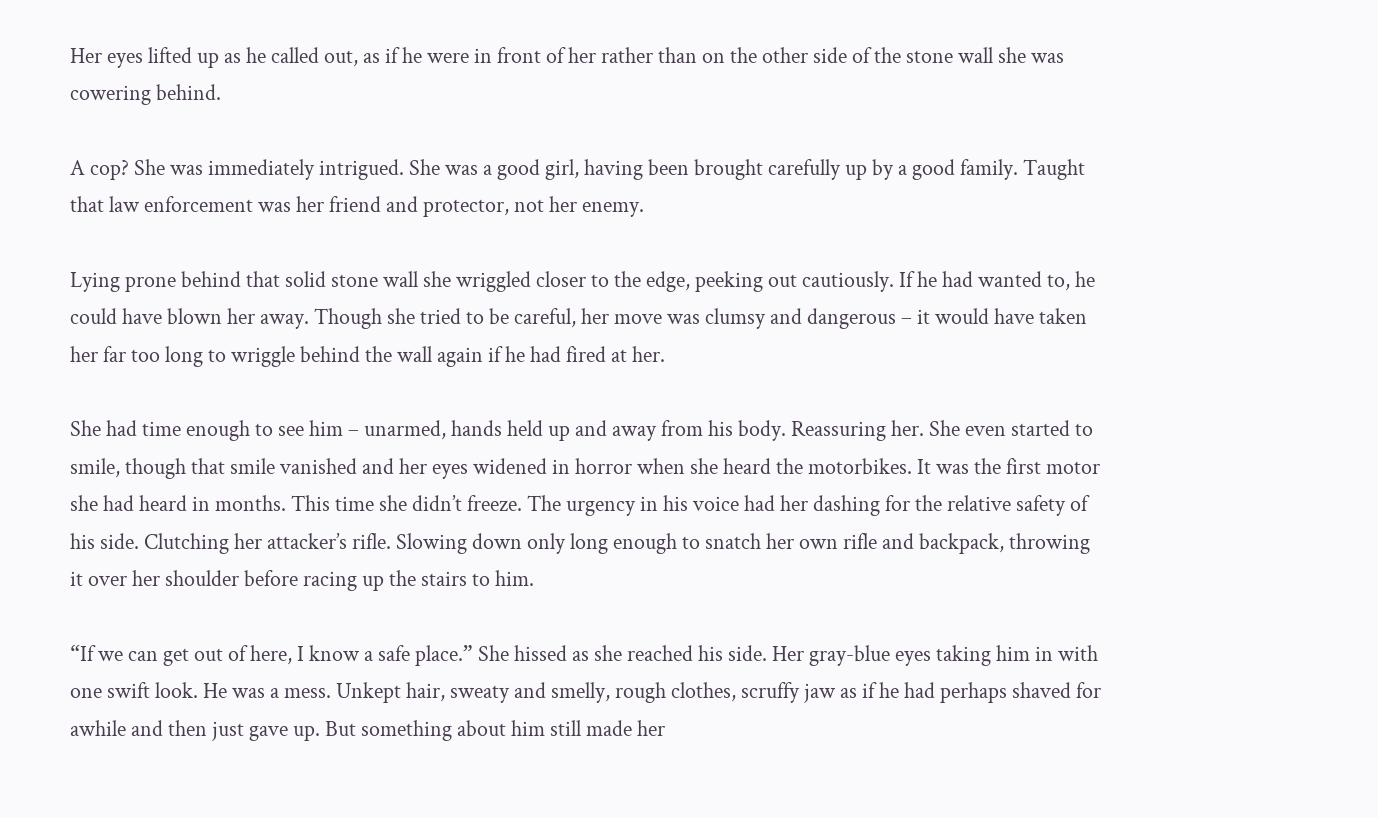Her eyes lifted up as he called out, as if he were in front of her rather than on the other side of the stone wall she was cowering behind.

A cop? She was immediately intrigued. She was a good girl, having been brought carefully up by a good family. Taught that law enforcement was her friend and protector, not her enemy.

Lying prone behind that solid stone wall she wriggled closer to the edge, peeking out cautiously. If he had wanted to, he could have blown her away. Though she tried to be careful, her move was clumsy and dangerous – it would have taken her far too long to wriggle behind the wall again if he had fired at her.

She had time enough to see him – unarmed, hands held up and away from his body. Reassuring her. She even started to smile, though that smile vanished and her eyes widened in horror when she heard the motorbikes. It was the first motor she had heard in months. This time she didn’t freeze. The urgency in his voice had her dashing for the relative safety of his side. Clutching her attacker’s rifle. Slowing down only long enough to snatch her own rifle and backpack, throwing it over her shoulder before racing up the stairs to him.

“If we can get out of here, I know a safe place.” She hissed as she reached his side. Her gray-blue eyes taking him in with one swift look. He was a mess. Unkept hair, sweaty and smelly, rough clothes, scruffy jaw as if he had perhaps shaved for awhile and then just gave up. But something about him still made her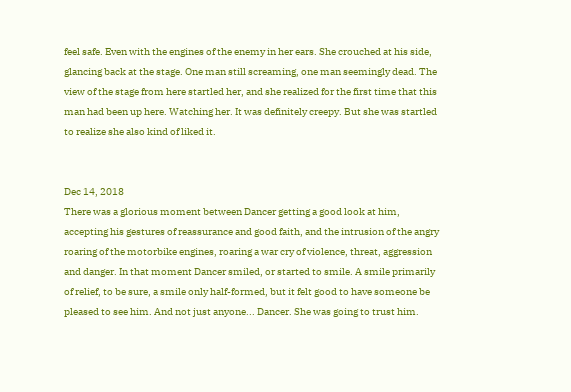feel safe. Even with the engines of the enemy in her ears. She crouched at his side, glancing back at the stage. One man still screaming, one man seemingly dead. The view of the stage from here startled her, and she realized for the first time that this man had been up here. Watching her. It was definitely creepy. But she was startled to realize she also kind of liked it.


Dec 14, 2018
There was a glorious moment between Dancer getting a good look at him, accepting his gestures of reassurance and good faith, and the intrusion of the angry roaring of the motorbike engines, roaring a war cry of violence, threat, aggression and danger. In that moment Dancer smiled, or started to smile. A smile primarily of relief, to be sure, a smile only half-formed, but it felt good to have someone be pleased to see him. And not just anyone... Dancer. She was going to trust him.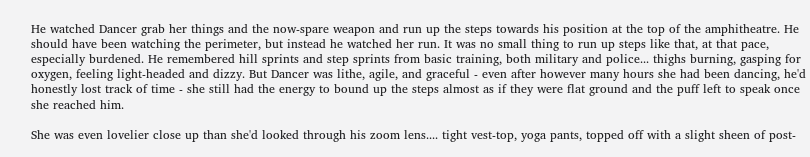He watched Dancer grab her things and the now-spare weapon and run up the steps towards his position at the top of the amphitheatre. He should have been watching the perimeter, but instead he watched her run. It was no small thing to run up steps like that, at that pace, especially burdened. He remembered hill sprints and step sprints from basic training, both military and police... thighs burning, gasping for oxygen, feeling light-headed and dizzy. But Dancer was lithe, agile, and graceful - even after however many hours she had been dancing, he'd honestly lost track of time - she still had the energy to bound up the steps almost as if they were flat ground and the puff left to speak once she reached him.

She was even lovelier close up than she'd looked through his zoom lens.... tight vest-top, yoga pants, topped off with a slight sheen of post-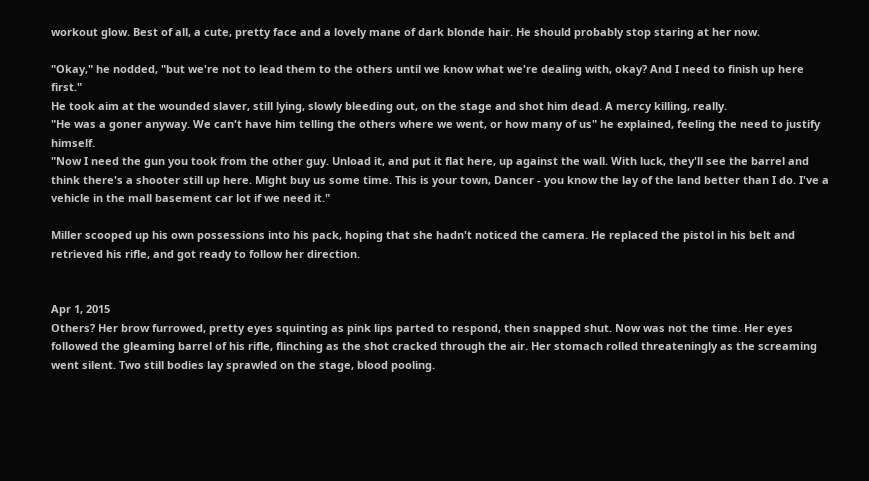workout glow. Best of all, a cute, pretty face and a lovely mane of dark blonde hair. He should probably stop staring at her now.

"Okay," he nodded, "but we're not to lead them to the others until we know what we're dealing with, okay? And I need to finish up here first."
He took aim at the wounded slaver, still lying, slowly bleeding out, on the stage and shot him dead. A mercy killing, really.
"He was a goner anyway. We can't have him telling the others where we went, or how many of us" he explained, feeling the need to justify himself.
"Now I need the gun you took from the other guy. Unload it, and put it flat here, up against the wall. With luck, they'll see the barrel and think there's a shooter still up here. Might buy us some time. This is your town, Dancer - you know the lay of the land better than I do. I've a vehicle in the mall basement car lot if we need it."

Miller scooped up his own possessions into his pack, hoping that she hadn't noticed the camera. He replaced the pistol in his belt and retrieved his rifle, and got ready to follow her direction.


Apr 1, 2015
Others? Her brow furrowed, pretty eyes squinting as pink lips parted to respond, then snapped shut. Now was not the time. Her eyes followed the gleaming barrel of his rifle, flinching as the shot cracked through the air. Her stomach rolled threateningly as the screaming went silent. Two still bodies lay sprawled on the stage, blood pooling.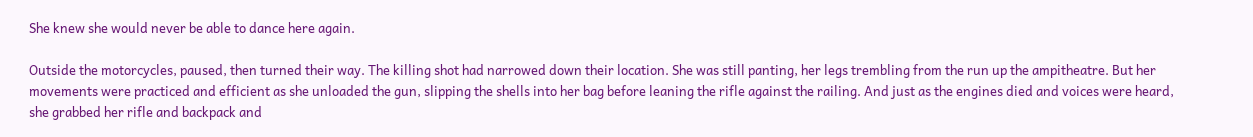She knew she would never be able to dance here again.

Outside the motorcycles, paused, then turned their way. The killing shot had narrowed down their location. She was still panting, her legs trembling from the run up the ampitheatre. But her movements were practiced and efficient as she unloaded the gun, slipping the shells into her bag before leaning the rifle against the railing. And just as the engines died and voices were heard, she grabbed her rifle and backpack and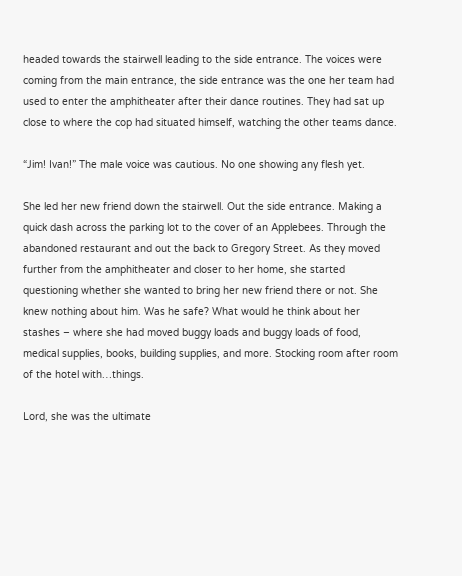headed towards the stairwell leading to the side entrance. The voices were coming from the main entrance, the side entrance was the one her team had used to enter the amphitheater after their dance routines. They had sat up close to where the cop had situated himself, watching the other teams dance.

“Jim! Ivan!” The male voice was cautious. No one showing any flesh yet.

She led her new friend down the stairwell. Out the side entrance. Making a quick dash across the parking lot to the cover of an Applebees. Through the abandoned restaurant and out the back to Gregory Street. As they moved further from the amphitheater and closer to her home, she started questioning whether she wanted to bring her new friend there or not. She knew nothing about him. Was he safe? What would he think about her stashes – where she had moved buggy loads and buggy loads of food, medical supplies, books, building supplies, and more. Stocking room after room of the hotel with…things.

Lord, she was the ultimate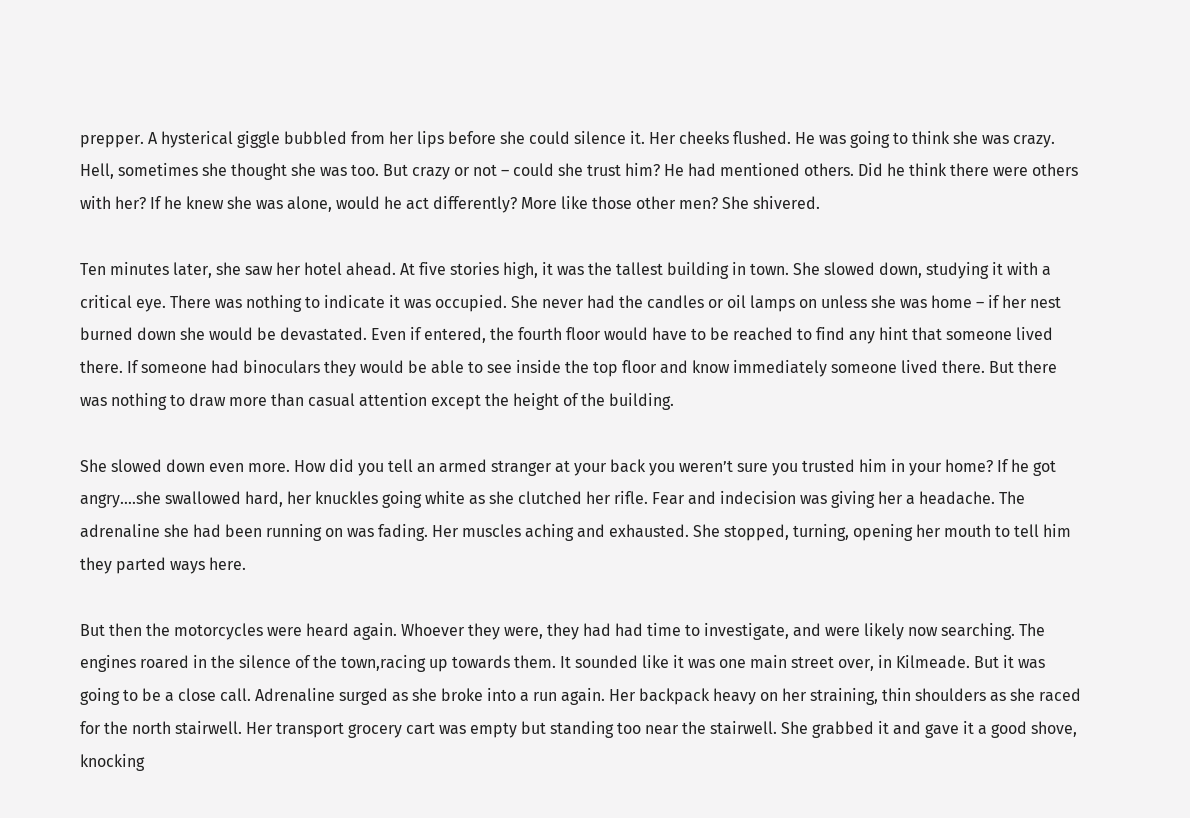prepper. A hysterical giggle bubbled from her lips before she could silence it. Her cheeks flushed. He was going to think she was crazy. Hell, sometimes she thought she was too. But crazy or not – could she trust him? He had mentioned others. Did he think there were others with her? If he knew she was alone, would he act differently? More like those other men? She shivered.

Ten minutes later, she saw her hotel ahead. At five stories high, it was the tallest building in town. She slowed down, studying it with a critical eye. There was nothing to indicate it was occupied. She never had the candles or oil lamps on unless she was home – if her nest burned down she would be devastated. Even if entered, the fourth floor would have to be reached to find any hint that someone lived there. If someone had binoculars they would be able to see inside the top floor and know immediately someone lived there. But there was nothing to draw more than casual attention except the height of the building.

She slowed down even more. How did you tell an armed stranger at your back you weren’t sure you trusted him in your home? If he got angry….she swallowed hard, her knuckles going white as she clutched her rifle. Fear and indecision was giving her a headache. The adrenaline she had been running on was fading. Her muscles aching and exhausted. She stopped, turning, opening her mouth to tell him they parted ways here.

But then the motorcycles were heard again. Whoever they were, they had had time to investigate, and were likely now searching. The engines roared in the silence of the town,racing up towards them. It sounded like it was one main street over, in Kilmeade. But it was going to be a close call. Adrenaline surged as she broke into a run again. Her backpack heavy on her straining, thin shoulders as she raced for the north stairwell. Her transport grocery cart was empty but standing too near the stairwell. She grabbed it and gave it a good shove, knocking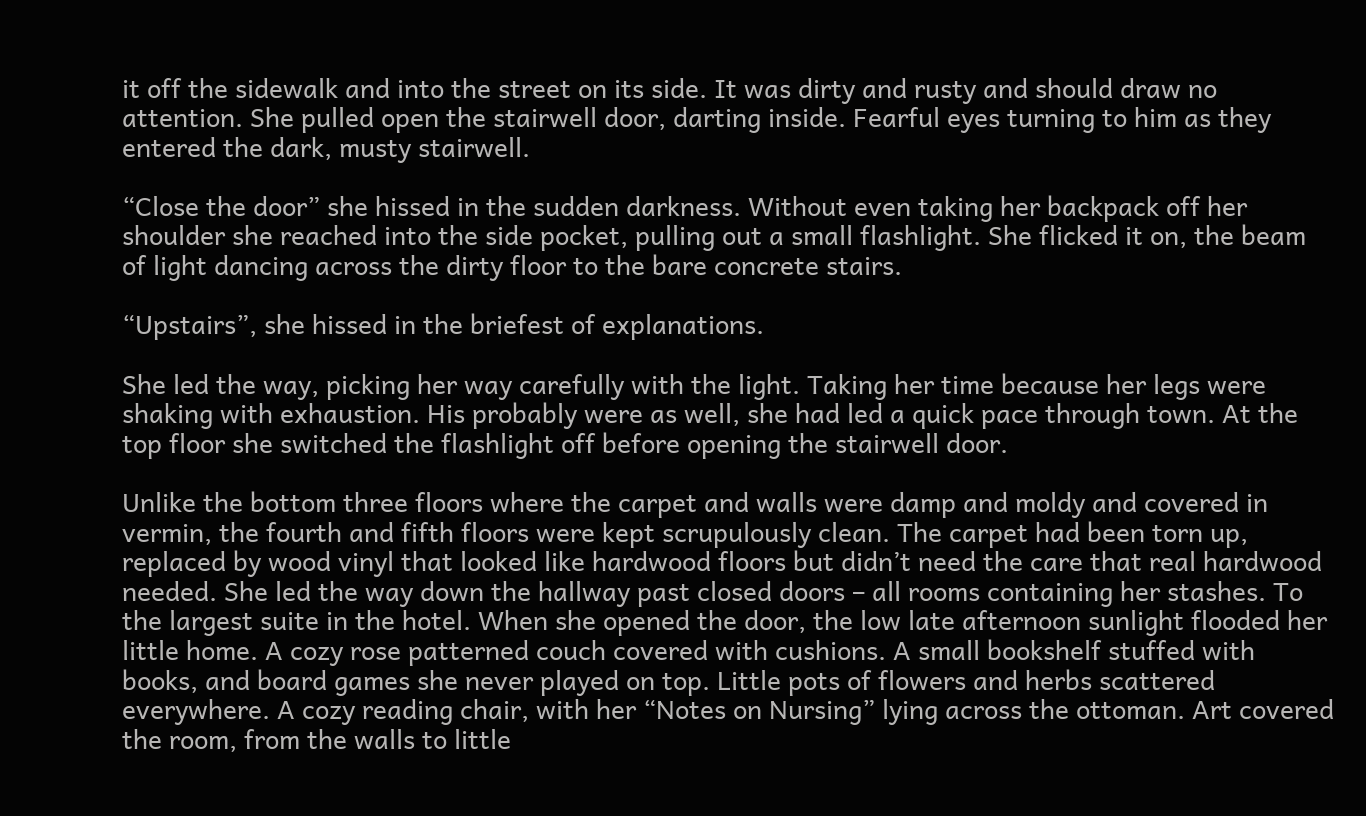it off the sidewalk and into the street on its side. It was dirty and rusty and should draw no attention. She pulled open the stairwell door, darting inside. Fearful eyes turning to him as they entered the dark, musty stairwell.

“Close the door” she hissed in the sudden darkness. Without even taking her backpack off her shoulder she reached into the side pocket, pulling out a small flashlight. She flicked it on, the beam of light dancing across the dirty floor to the bare concrete stairs.

“Upstairs”, she hissed in the briefest of explanations.

She led the way, picking her way carefully with the light. Taking her time because her legs were shaking with exhaustion. His probably were as well, she had led a quick pace through town. At the top floor she switched the flashlight off before opening the stairwell door.

Unlike the bottom three floors where the carpet and walls were damp and moldy and covered in vermin, the fourth and fifth floors were kept scrupulously clean. The carpet had been torn up, replaced by wood vinyl that looked like hardwood floors but didn’t need the care that real hardwood needed. She led the way down the hallway past closed doors – all rooms containing her stashes. To the largest suite in the hotel. When she opened the door, the low late afternoon sunlight flooded her little home. A cozy rose patterned couch covered with cushions. A small bookshelf stuffed with books, and board games she never played on top. Little pots of flowers and herbs scattered everywhere. A cozy reading chair, with her “Notes on Nursing” lying across the ottoman. Art covered the room, from the walls to little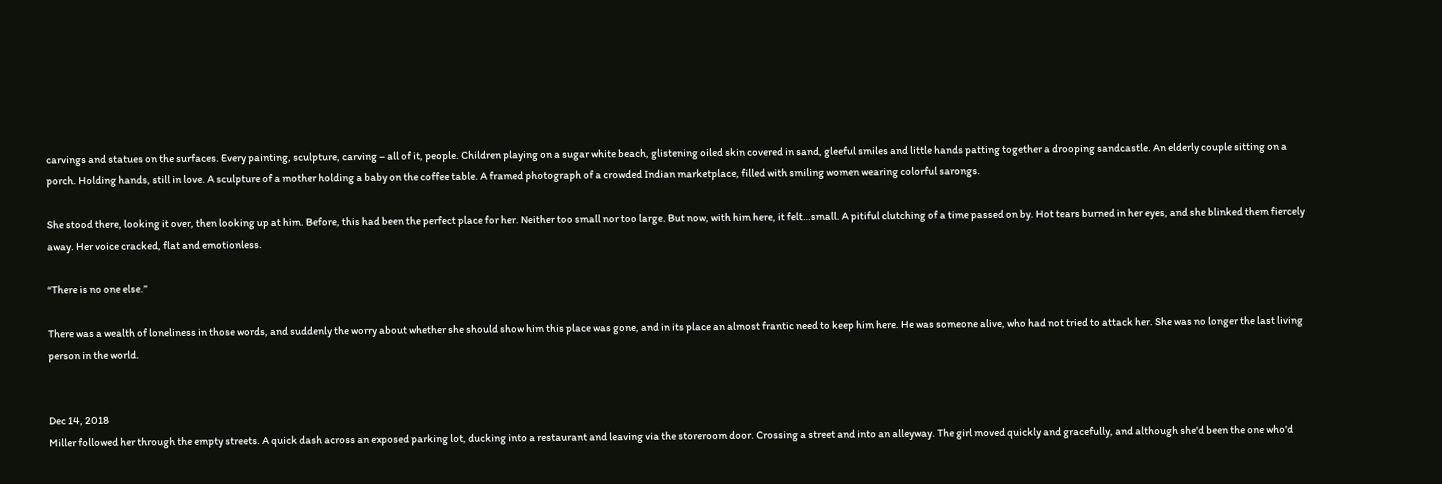carvings and statues on the surfaces. Every painting, sculpture, carving – all of it, people. Children playing on a sugar white beach, glistening oiled skin covered in sand, gleeful smiles and little hands patting together a drooping sandcastle. An elderly couple sitting on a porch. Holding hands, still in love. A sculpture of a mother holding a baby on the coffee table. A framed photograph of a crowded Indian marketplace, filled with smiling women wearing colorful sarongs.

She stood there, looking it over, then looking up at him. Before, this had been the perfect place for her. Neither too small nor too large. But now, with him here, it felt…small. A pitiful clutching of a time passed on by. Hot tears burned in her eyes, and she blinked them fiercely away. Her voice cracked, flat and emotionless.

“There is no one else.”

There was a wealth of loneliness in those words, and suddenly the worry about whether she should show him this place was gone, and in its place an almost frantic need to keep him here. He was someone alive, who had not tried to attack her. She was no longer the last living person in the world.


Dec 14, 2018
Miller followed her through the empty streets. A quick dash across an exposed parking lot, ducking into a restaurant and leaving via the storeroom door. Crossing a street and into an alleyway. The girl moved quickly and gracefully, and although she'd been the one who'd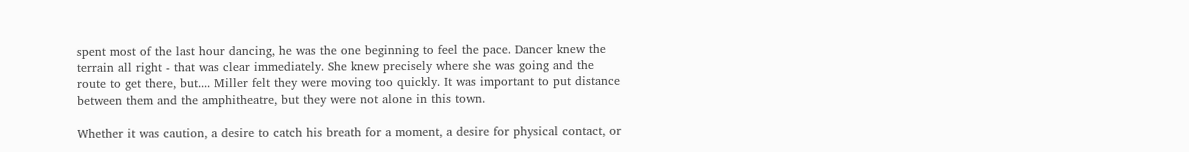spent most of the last hour dancing, he was the one beginning to feel the pace. Dancer knew the terrain all right - that was clear immediately. She knew precisely where she was going and the route to get there, but.... Miller felt they were moving too quickly. It was important to put distance between them and the amphitheatre, but they were not alone in this town.

Whether it was caution, a desire to catch his breath for a moment, a desire for physical contact, or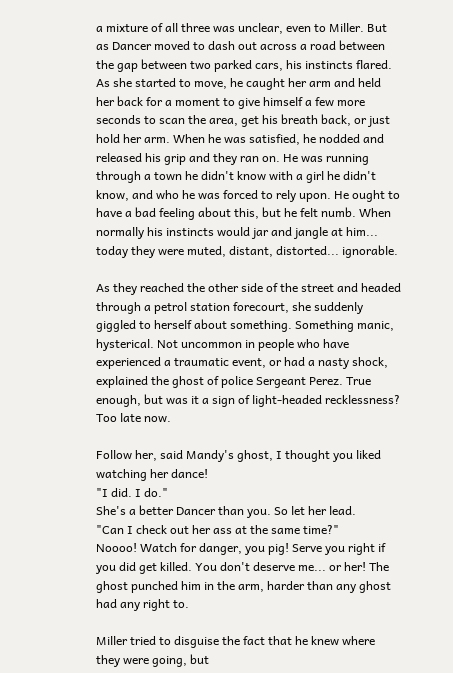a mixture of all three was unclear, even to Miller. But as Dancer moved to dash out across a road between the gap between two parked cars, his instincts flared. As she started to move, he caught her arm and held her back for a moment to give himself a few more seconds to scan the area, get his breath back, or just hold her arm. When he was satisfied, he nodded and released his grip and they ran on. He was running through a town he didn't know with a girl he didn't know, and who he was forced to rely upon. He ought to have a bad feeling about this, but he felt numb. When normally his instincts would jar and jangle at him... today they were muted, distant, distorted... ignorable.

As they reached the other side of the street and headed through a petrol station forecourt, she suddenly giggled to herself about something. Something manic, hysterical. Not uncommon in people who have experienced a traumatic event, or had a nasty shock, explained the ghost of police Sergeant Perez. True enough, but was it a sign of light-headed recklessness? Too late now.

Follow her, said Mandy's ghost, I thought you liked watching her dance!
"I did. I do."
She's a better Dancer than you. So let her lead.
"Can I check out her ass at the same time?"
Noooo! Watch for danger, you pig! Serve you right if you did get killed. You don't deserve me... or her! The ghost punched him in the arm, harder than any ghost had any right to.

Miller tried to disguise the fact that he knew where they were going, but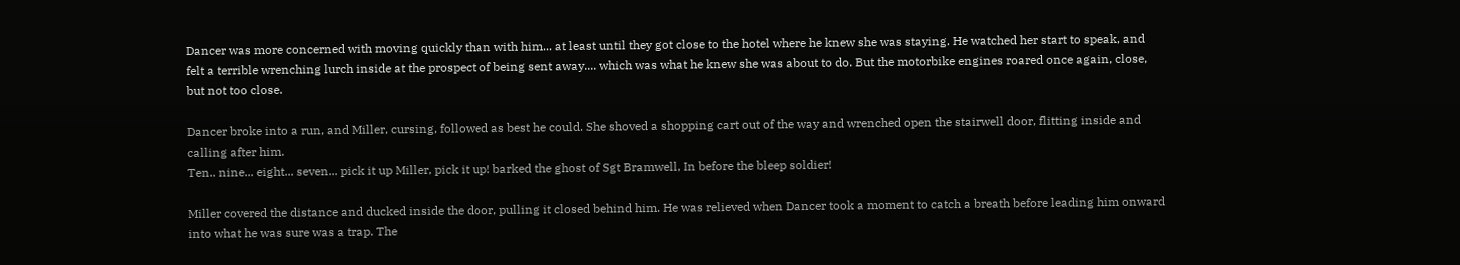Dancer was more concerned with moving quickly than with him... at least until they got close to the hotel where he knew she was staying. He watched her start to speak, and felt a terrible wrenching lurch inside at the prospect of being sent away.... which was what he knew she was about to do. But the motorbike engines roared once again, close, but not too close.

Dancer broke into a run, and Miller, cursing, followed as best he could. She shoved a shopping cart out of the way and wrenched open the stairwell door, flitting inside and calling after him.
Ten.. nine... eight... seven... pick it up Miller, pick it up! barked the ghost of Sgt Bramwell, In before the bleep soldier!

Miller covered the distance and ducked inside the door, pulling it closed behind him. He was relieved when Dancer took a moment to catch a breath before leading him onward into what he was sure was a trap. The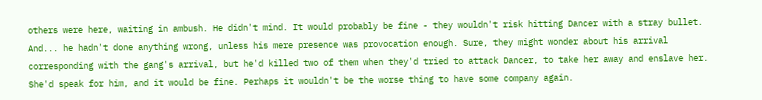others were here, waiting in ambush. He didn't mind. It would probably be fine - they wouldn't risk hitting Dancer with a stray bullet. And... he hadn't done anything wrong, unless his mere presence was provocation enough. Sure, they might wonder about his arrival corresponding with the gang's arrival, but he'd killed two of them when they'd tried to attack Dancer, to take her away and enslave her. She'd speak for him, and it would be fine. Perhaps it wouldn't be the worse thing to have some company again.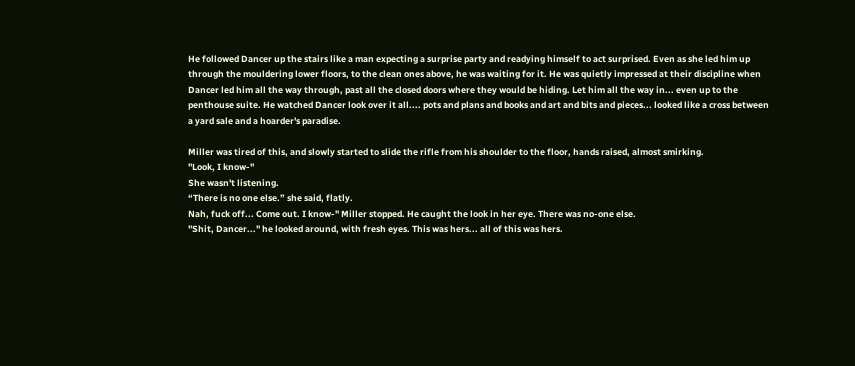He followed Dancer up the stairs like a man expecting a surprise party and readying himself to act surprised. Even as she led him up through the mouldering lower floors, to the clean ones above, he was waiting for it. He was quietly impressed at their discipline when Dancer led him all the way through, past all the closed doors where they would be hiding. Let him all the way in... even up to the penthouse suite. He watched Dancer look over it all.... pots and plans and books and art and bits and pieces... looked like a cross between a yard sale and a hoarder's paradise.

Miller was tired of this, and slowly started to slide the rifle from his shoulder to the floor, hands raised, almost smirking.
"Look, I know-"
She wasn't listening.
“There is no one else.” she said, flatly.
Nah, fuck off... Come out. I know-" Miller stopped. He caught the look in her eye. There was no-one else.
"Shit, Dancer..." he looked around, with fresh eyes. This was hers... all of this was hers.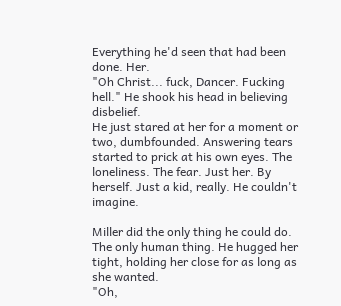Everything he'd seen that had been done. Her.
"Oh Christ... fuck, Dancer. Fucking hell." He shook his head in believing disbelief.
He just stared at her for a moment or two, dumbfounded. Answering tears started to prick at his own eyes. The loneliness. The fear. Just her. By herself. Just a kid, really. He couldn't imagine.

Miller did the only thing he could do. The only human thing. He hugged her tight, holding her close for as long as she wanted.
"Oh,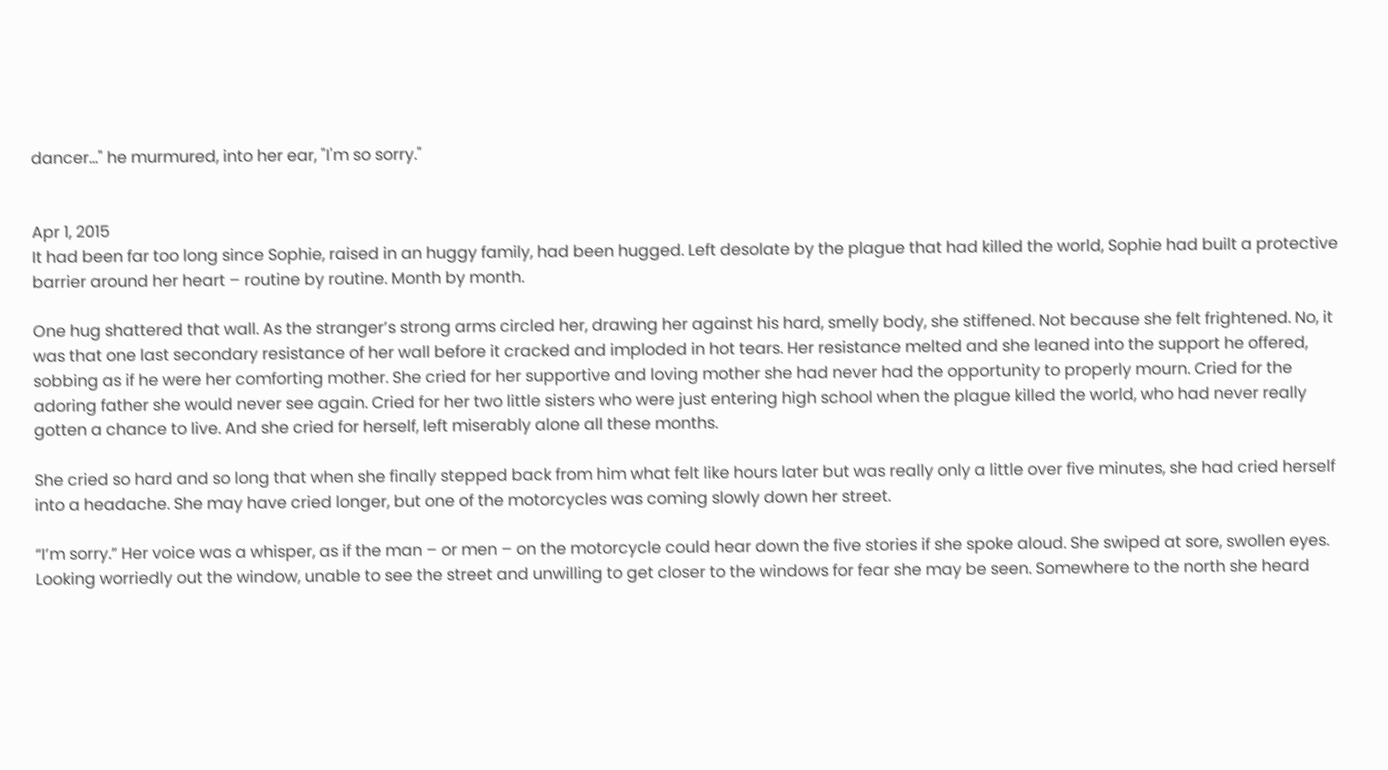dancer..." he murmured, into her ear, "I'm so sorry."


Apr 1, 2015
It had been far too long since Sophie, raised in an huggy family, had been hugged. Left desolate by the plague that had killed the world, Sophie had built a protective barrier around her heart – routine by routine. Month by month.

One hug shattered that wall. As the stranger’s strong arms circled her, drawing her against his hard, smelly body, she stiffened. Not because she felt frightened. No, it was that one last secondary resistance of her wall before it cracked and imploded in hot tears. Her resistance melted and she leaned into the support he offered, sobbing as if he were her comforting mother. She cried for her supportive and loving mother she had never had the opportunity to properly mourn. Cried for the adoring father she would never see again. Cried for her two little sisters who were just entering high school when the plague killed the world, who had never really gotten a chance to live. And she cried for herself, left miserably alone all these months.

She cried so hard and so long that when she finally stepped back from him what felt like hours later but was really only a little over five minutes, she had cried herself into a headache. She may have cried longer, but one of the motorcycles was coming slowly down her street.

“I’m sorry.” Her voice was a whisper, as if the man – or men – on the motorcycle could hear down the five stories if she spoke aloud. She swiped at sore, swollen eyes. Looking worriedly out the window, unable to see the street and unwilling to get closer to the windows for fear she may be seen. Somewhere to the north she heard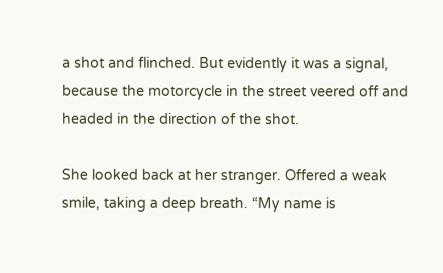a shot and flinched. But evidently it was a signal, because the motorcycle in the street veered off and headed in the direction of the shot.

She looked back at her stranger. Offered a weak smile, taking a deep breath. “My name is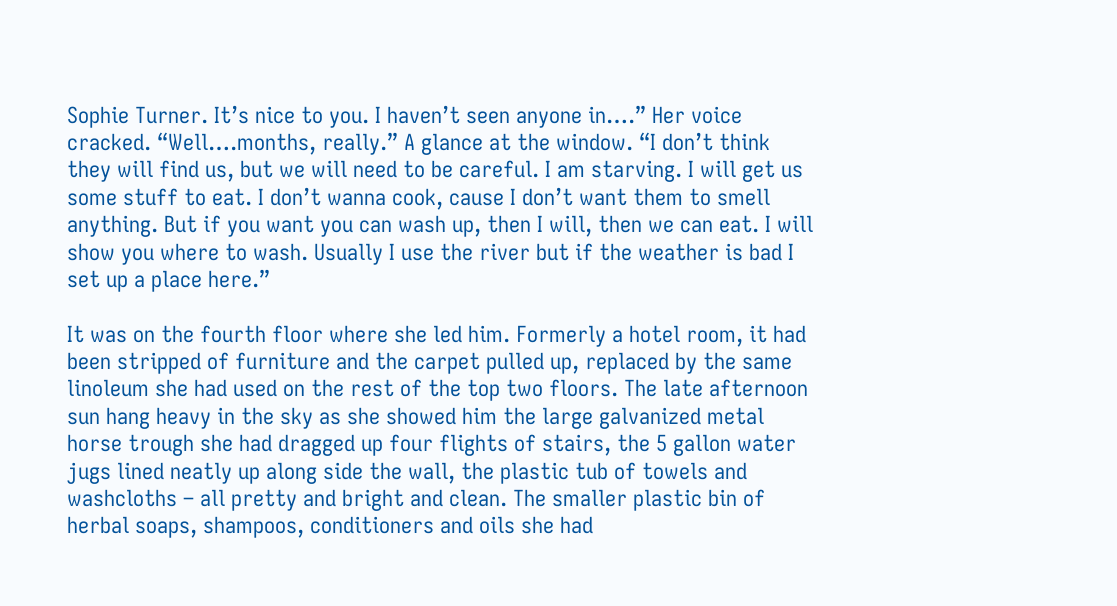Sophie Turner. It’s nice to you. I haven’t seen anyone in….” Her voice cracked. “Well….months, really.” A glance at the window. “I don’t think they will find us, but we will need to be careful. I am starving. I will get us some stuff to eat. I don’t wanna cook, cause I don’t want them to smell anything. But if you want you can wash up, then I will, then we can eat. I will show you where to wash. Usually I use the river but if the weather is bad I set up a place here.”

It was on the fourth floor where she led him. Formerly a hotel room, it had been stripped of furniture and the carpet pulled up, replaced by the same linoleum she had used on the rest of the top two floors. The late afternoon sun hang heavy in the sky as she showed him the large galvanized metal horse trough she had dragged up four flights of stairs, the 5 gallon water jugs lined neatly up along side the wall, the plastic tub of towels and washcloths – all pretty and bright and clean. The smaller plastic bin of herbal soaps, shampoos, conditioners and oils she had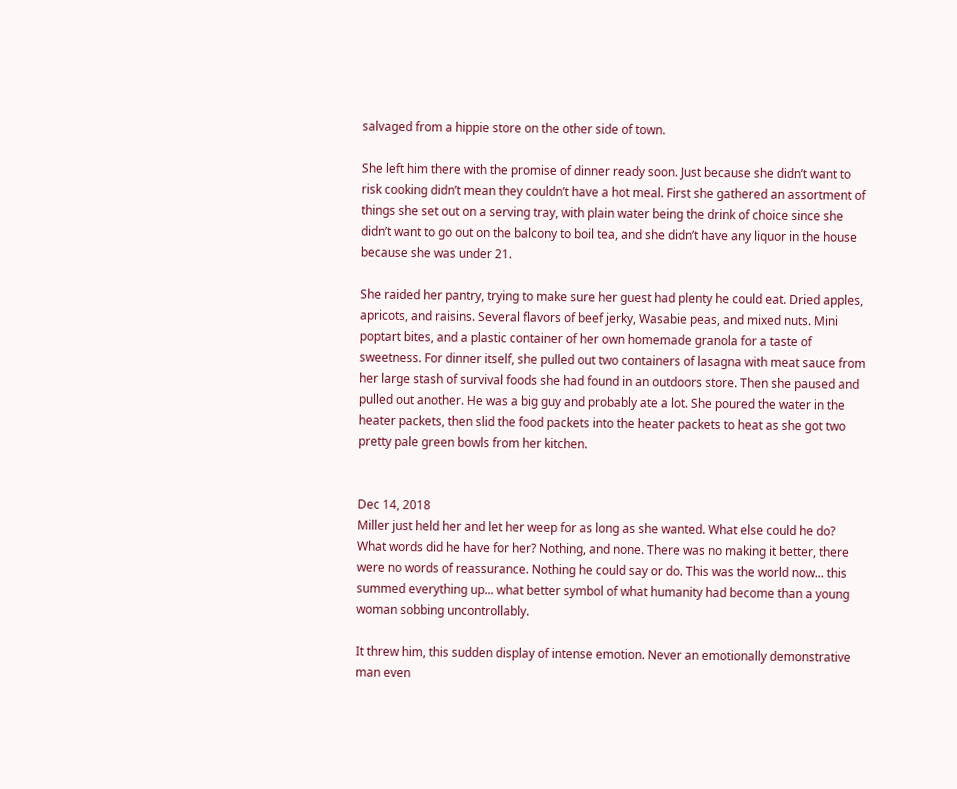salvaged from a hippie store on the other side of town.

She left him there with the promise of dinner ready soon. Just because she didn’t want to risk cooking didn’t mean they couldn’t have a hot meal. First she gathered an assortment of things she set out on a serving tray, with plain water being the drink of choice since she didn’t want to go out on the balcony to boil tea, and she didn’t have any liquor in the house because she was under 21.

She raided her pantry, trying to make sure her guest had plenty he could eat. Dried apples, apricots, and raisins. Several flavors of beef jerky, Wasabie peas, and mixed nuts. Mini poptart bites, and a plastic container of her own homemade granola for a taste of sweetness. For dinner itself, she pulled out two containers of lasagna with meat sauce from her large stash of survival foods she had found in an outdoors store. Then she paused and pulled out another. He was a big guy and probably ate a lot. She poured the water in the heater packets, then slid the food packets into the heater packets to heat as she got two pretty pale green bowls from her kitchen.


Dec 14, 2018
Miller just held her and let her weep for as long as she wanted. What else could he do? What words did he have for her? Nothing, and none. There was no making it better, there were no words of reassurance. Nothing he could say or do. This was the world now... this summed everything up... what better symbol of what humanity had become than a young woman sobbing uncontrollably.

It threw him, this sudden display of intense emotion. Never an emotionally demonstrative man even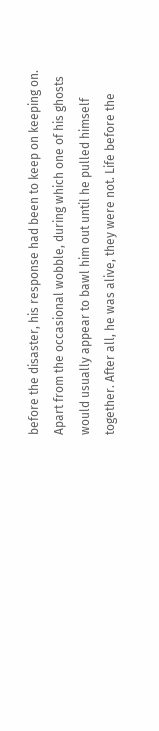before the disaster, his response had been to keep on keeping on. Apart from the occasional wobble, during which one of his ghosts would usually appear to bawl him out until he pulled himself together. After all, he was alive, they were not. Life before the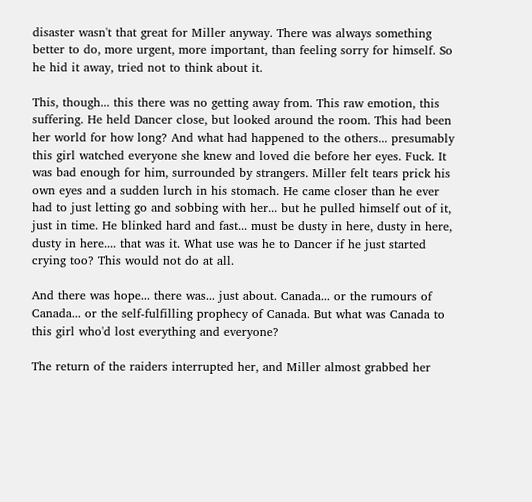disaster wasn't that great for Miller anyway. There was always something better to do, more urgent, more important, than feeling sorry for himself. So he hid it away, tried not to think about it.

This, though... this there was no getting away from. This raw emotion, this suffering. He held Dancer close, but looked around the room. This had been her world for how long? And what had happened to the others... presumably this girl watched everyone she knew and loved die before her eyes. Fuck. It was bad enough for him, surrounded by strangers. Miller felt tears prick his own eyes and a sudden lurch in his stomach. He came closer than he ever had to just letting go and sobbing with her... but he pulled himself out of it, just in time. He blinked hard and fast... must be dusty in here, dusty in here, dusty in here.... that was it. What use was he to Dancer if he just started crying too? This would not do at all.

And there was hope... there was... just about. Canada... or the rumours of Canada... or the self-fulfilling prophecy of Canada. But what was Canada to this girl who'd lost everything and everyone?

The return of the raiders interrupted her, and Miller almost grabbed her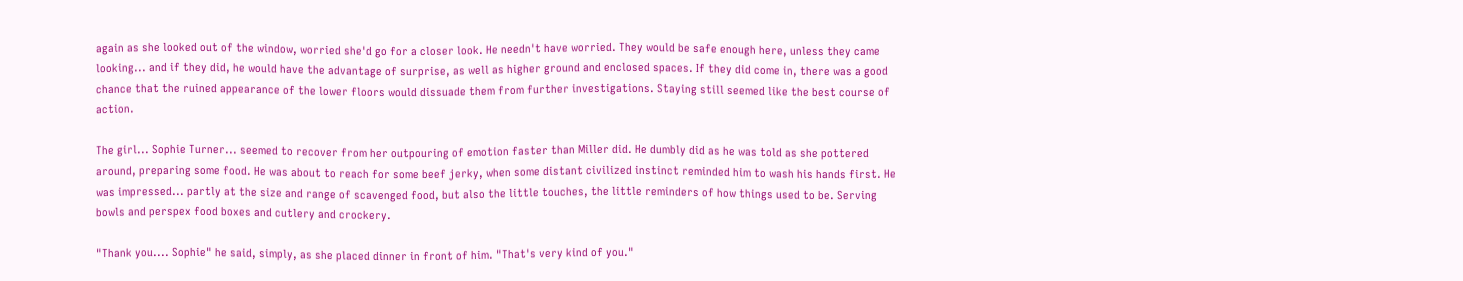again as she looked out of the window, worried she'd go for a closer look. He needn't have worried. They would be safe enough here, unless they came looking... and if they did, he would have the advantage of surprise, as well as higher ground and enclosed spaces. If they did come in, there was a good chance that the ruined appearance of the lower floors would dissuade them from further investigations. Staying still seemed like the best course of action.

The girl... Sophie Turner... seemed to recover from her outpouring of emotion faster than Miller did. He dumbly did as he was told as she pottered around, preparing some food. He was about to reach for some beef jerky, when some distant civilized instinct reminded him to wash his hands first. He was impressed... partly at the size and range of scavenged food, but also the little touches, the little reminders of how things used to be. Serving bowls and perspex food boxes and cutlery and crockery.

"Thank you.... Sophie" he said, simply, as she placed dinner in front of him. "That's very kind of you."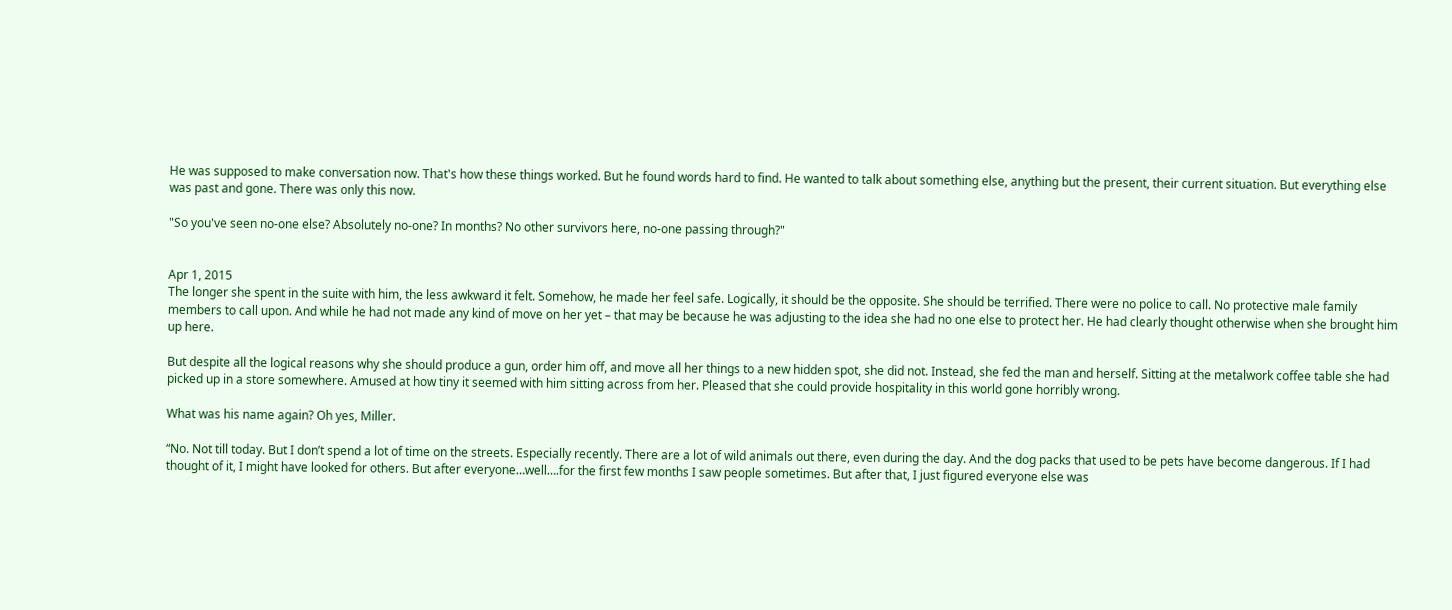He was supposed to make conversation now. That's how these things worked. But he found words hard to find. He wanted to talk about something else, anything but the present, their current situation. But everything else was past and gone. There was only this now.

"So you've seen no-one else? Absolutely no-one? In months? No other survivors here, no-one passing through?"


Apr 1, 2015
The longer she spent in the suite with him, the less awkward it felt. Somehow, he made her feel safe. Logically, it should be the opposite. She should be terrified. There were no police to call. No protective male family members to call upon. And while he had not made any kind of move on her yet – that may be because he was adjusting to the idea she had no one else to protect her. He had clearly thought otherwise when she brought him up here.

But despite all the logical reasons why she should produce a gun, order him off, and move all her things to a new hidden spot, she did not. Instead, she fed the man and herself. Sitting at the metalwork coffee table she had picked up in a store somewhere. Amused at how tiny it seemed with him sitting across from her. Pleased that she could provide hospitality in this world gone horribly wrong.

What was his name again? Oh yes, Miller.

“No. Not till today. But I don’t spend a lot of time on the streets. Especially recently. There are a lot of wild animals out there, even during the day. And the dog packs that used to be pets have become dangerous. If I had thought of it, I might have looked for others. But after everyone…well….for the first few months I saw people sometimes. But after that, I just figured everyone else was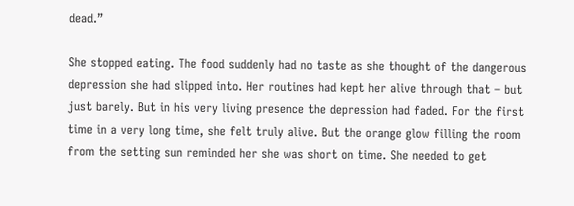dead.”

She stopped eating. The food suddenly had no taste as she thought of the dangerous depression she had slipped into. Her routines had kept her alive through that – but just barely. But in his very living presence the depression had faded. For the first time in a very long time, she felt truly alive. But the orange glow filling the room from the setting sun reminded her she was short on time. She needed to get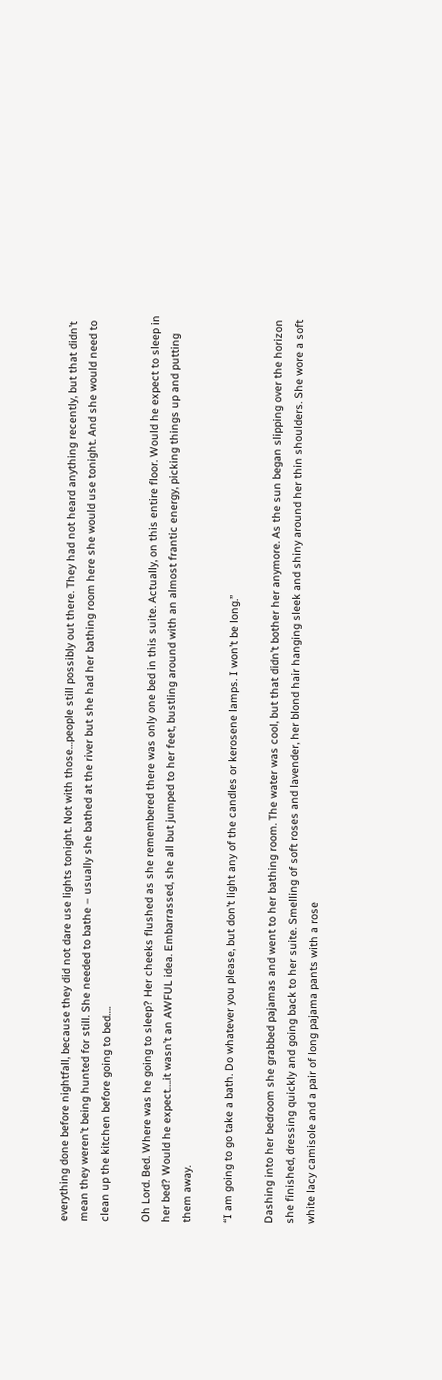everything done before nightfall, because they did not dare use lights tonight. Not with those…people still possibly out there. They had not heard anything recently, but that didn’t mean they weren’t being hunted for still. She needed to bathe – usually she bathed at the river but she had her bathing room here she would use tonight. And she would need to clean up the kitchen before going to bed….

Oh Lord. Bed. Where was he going to sleep? Her cheeks flushed as she remembered there was only one bed in this suite. Actually, on this entire floor. Would he expect to sleep in her bed? Would he expect….it wasn’t an AWFUL idea. Embarrassed, she all but jumped to her feet, bustling around with an almost frantic energy, picking things up and putting them away.

“I am going to go take a bath. Do whatever you please, but don’t light any of the candles or kerosene lamps. I won’t be long.”

Dashing into her bedroom she grabbed pajamas and went to her bathing room. The water was cool, but that didn’t bother her anymore. As the sun began slipping over the horizon she finished, dressing quickly and going back to her suite. Smelling of soft roses and lavender, her blond hair hanging sleek and shiny around her thin shoulders. She wore a soft white lacy camisole and a pair of long pajama pants with a rose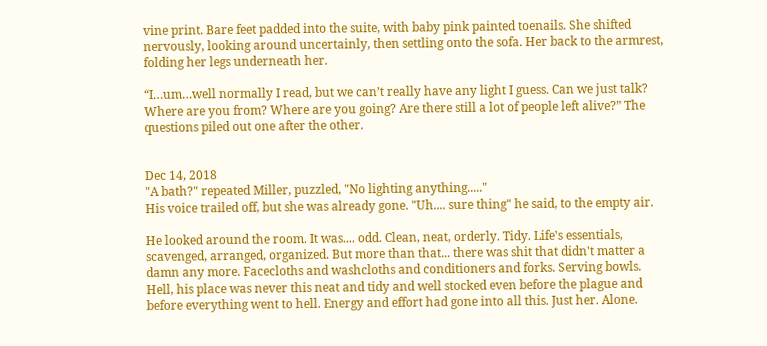vine print. Bare feet padded into the suite, with baby pink painted toenails. She shifted nervously, looking around uncertainly, then settling onto the sofa. Her back to the armrest, folding her legs underneath her.

“I…um…well normally I read, but we can’t really have any light I guess. Can we just talk? Where are you from? Where are you going? Are there still a lot of people left alive?” The questions piled out one after the other.


Dec 14, 2018
"A bath?" repeated Miller, puzzled, "No lighting anything....."
His voice trailed off, but she was already gone. "Uh.... sure thing" he said, to the empty air.

He looked around the room. It was.... odd. Clean, neat, orderly. Tidy. Life's essentials, scavenged, arranged, organized. But more than that... there was shit that didn't matter a damn any more. Facecloths and washcloths and conditioners and forks. Serving bowls. Hell, his place was never this neat and tidy and well stocked even before the plague and before everything went to hell. Energy and effort had gone into all this. Just her. Alone.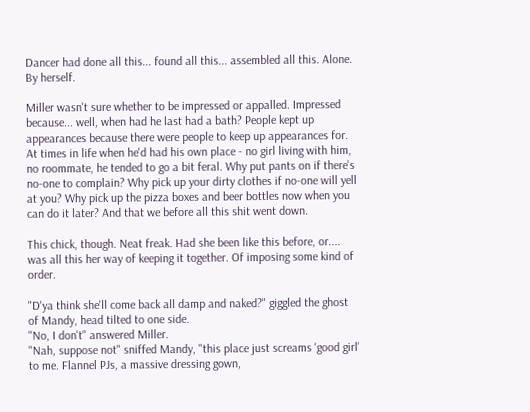Dancer had done all this... found all this... assembled all this. Alone. By herself.

Miller wasn't sure whether to be impressed or appalled. Impressed because... well, when had he last had a bath? People kept up appearances because there were people to keep up appearances for. At times in life when he'd had his own place - no girl living with him, no roommate, he tended to go a bit feral. Why put pants on if there's no-one to complain? Why pick up your dirty clothes if no-one will yell at you? Why pick up the pizza boxes and beer bottles now when you can do it later? And that we before all this shit went down.

This chick, though. Neat freak. Had she been like this before, or.... was all this her way of keeping it together. Of imposing some kind of order.

"D'ya think she'll come back all damp and naked?" giggled the ghost of Mandy, head tilted to one side.
"No, I don't" answered Miller.
"Nah, suppose not" sniffed Mandy, "this place just screams 'good girl' to me. Flannel PJs, a massive dressing gown,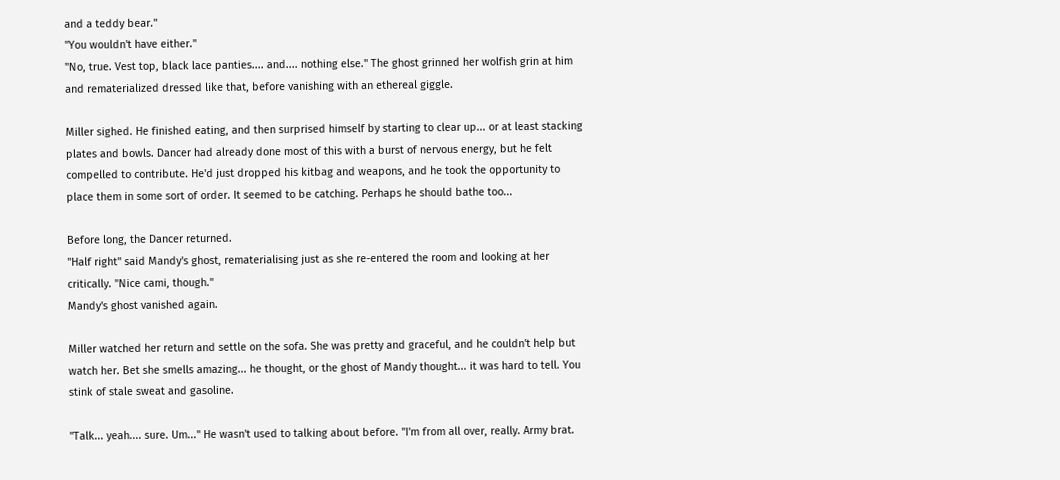and a teddy bear."
"You wouldn't have either."
"No, true. Vest top, black lace panties.... and.... nothing else." The ghost grinned her wolfish grin at him and rematerialized dressed like that, before vanishing with an ethereal giggle.

Miller sighed. He finished eating, and then surprised himself by starting to clear up... or at least stacking plates and bowls. Dancer had already done most of this with a burst of nervous energy, but he felt compelled to contribute. He'd just dropped his kitbag and weapons, and he took the opportunity to place them in some sort of order. It seemed to be catching. Perhaps he should bathe too...

Before long, the Dancer returned.
"Half right" said Mandy's ghost, rematerialising just as she re-entered the room and looking at her critically. "Nice cami, though."
Mandy's ghost vanished again.

Miller watched her return and settle on the sofa. She was pretty and graceful, and he couldn't help but watch her. Bet she smells amazing... he thought, or the ghost of Mandy thought... it was hard to tell. You stink of stale sweat and gasoline.

"Talk... yeah.... sure. Um..." He wasn't used to talking about before. "I'm from all over, really. Army brat.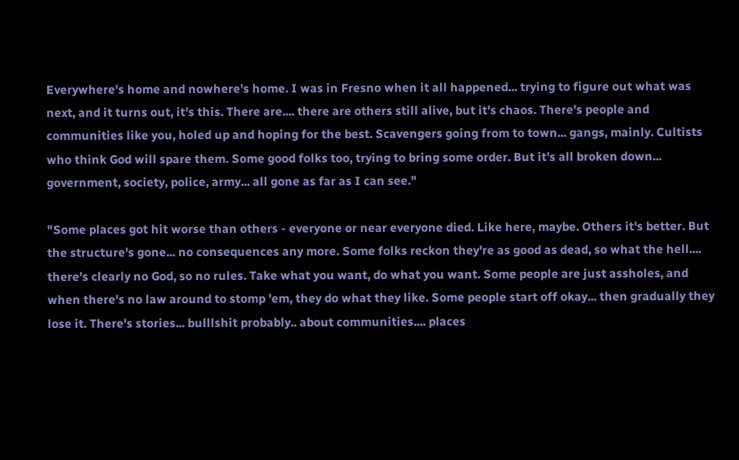Everywhere's home and nowhere's home. I was in Fresno when it all happened... trying to figure out what was next, and it turns out, it's this. There are.... there are others still alive, but it's chaos. There's people and communities like you, holed up and hoping for the best. Scavengers going from to town... gangs, mainly. Cultists who think God will spare them. Some good folks too, trying to bring some order. But it's all broken down... government, society, police, army... all gone as far as I can see."

"Some places got hit worse than others - everyone or near everyone died. Like here, maybe. Others it's better. But the structure's gone... no consequences any more. Some folks reckon they're as good as dead, so what the hell.... there's clearly no God, so no rules. Take what you want, do what you want. Some people are just assholes, and when there's no law around to stomp 'em, they do what they like. Some people start off okay... then gradually they lose it. There's stories... bulllshit probably.. about communities.... places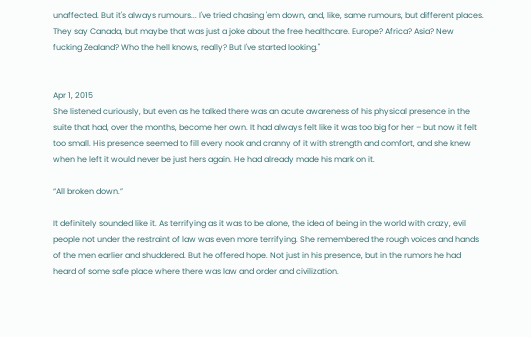unaffected. But it's always rumours... I've tried chasing 'em down, and, like, same rumours, but different places. They say Canada, but maybe that was just a joke about the free healthcare. Europe? Africa? Asia? New fucking Zealand? Who the hell knows, really? But I've started looking."


Apr 1, 2015
She listened curiously, but even as he talked there was an acute awareness of his physical presence in the suite that had, over the months, become her own. It had always felt like it was too big for her – but now it felt too small. His presence seemed to fill every nook and cranny of it with strength and comfort, and she knew when he left it would never be just hers again. He had already made his mark on it.

“All broken down.”

It definitely sounded like it. As terrifying as it was to be alone, the idea of being in the world with crazy, evil people not under the restraint of law was even more terrifying. She remembered the rough voices and hands of the men earlier and shuddered. But he offered hope. Not just in his presence, but in the rumors he had heard of some safe place where there was law and order and civilization.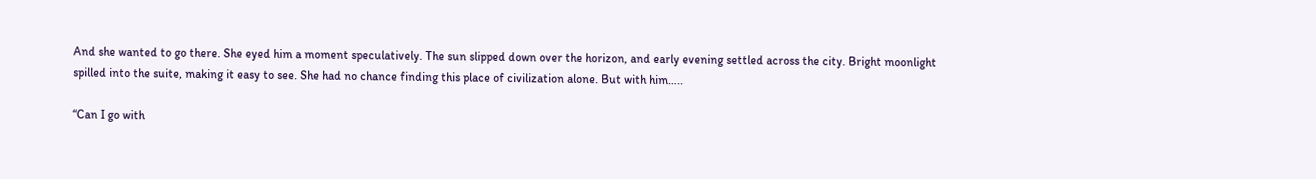And she wanted to go there. She eyed him a moment speculatively. The sun slipped down over the horizon, and early evening settled across the city. Bright moonlight spilled into the suite, making it easy to see. She had no chance finding this place of civilization alone. But with him…..

“Can I go with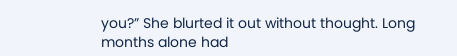you?” She blurted it out without thought. Long months alone had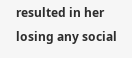resulted in her losing any social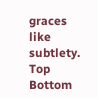graces like subtlety.
Top Bottom